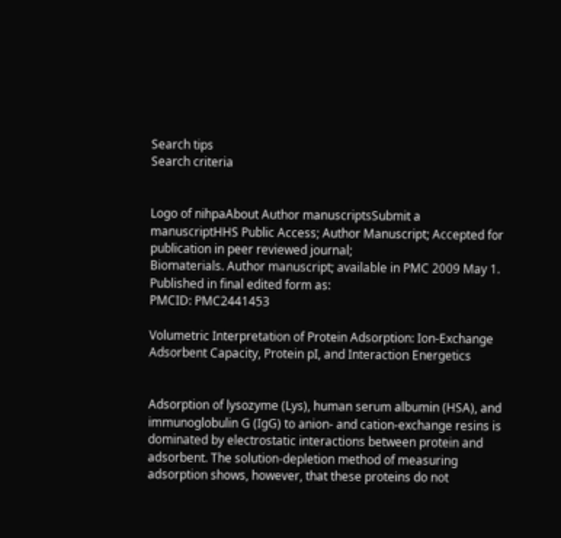Search tips
Search criteria


Logo of nihpaAbout Author manuscriptsSubmit a manuscriptHHS Public Access; Author Manuscript; Accepted for publication in peer reviewed journal;
Biomaterials. Author manuscript; available in PMC 2009 May 1.
Published in final edited form as:
PMCID: PMC2441453

Volumetric Interpretation of Protein Adsorption: Ion-Exchange Adsorbent Capacity, Protein pI, and Interaction Energetics


Adsorption of lysozyme (Lys), human serum albumin (HSA), and immunoglobulin G (IgG) to anion- and cation-exchange resins is dominated by electrostatic interactions between protein and adsorbent. The solution-depletion method of measuring adsorption shows, however, that these proteins do not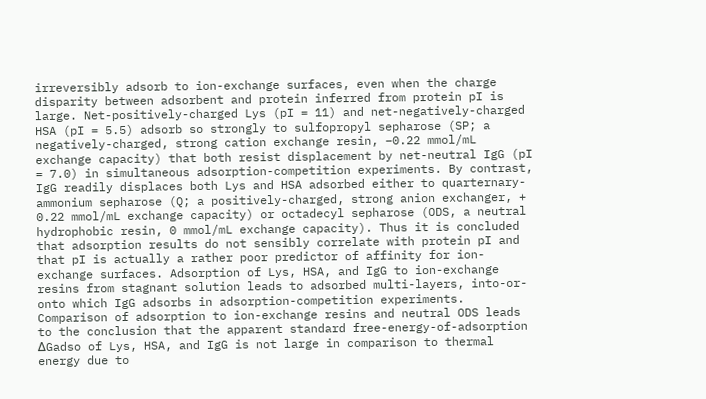irreversibly adsorb to ion-exchange surfaces, even when the charge disparity between adsorbent and protein inferred from protein pI is large. Net-positively-charged Lys (pI = 11) and net-negatively-charged HSA (pI = 5.5) adsorb so strongly to sulfopropyl sepharose (SP; a negatively-charged, strong cation exchange resin, −0.22 mmol/mL exchange capacity) that both resist displacement by net-neutral IgG (pI = 7.0) in simultaneous adsorption-competition experiments. By contrast, IgG readily displaces both Lys and HSA adsorbed either to quarternary-ammonium sepharose (Q; a positively-charged, strong anion exchanger, + 0.22 mmol/mL exchange capacity) or octadecyl sepharose (ODS, a neutral hydrophobic resin, 0 mmol/mL exchange capacity). Thus it is concluded that adsorption results do not sensibly correlate with protein pI and that pI is actually a rather poor predictor of affinity for ion-exchange surfaces. Adsorption of Lys, HSA, and IgG to ion-exchange resins from stagnant solution leads to adsorbed multi-layers, into-or-onto which IgG adsorbs in adsorption-competition experiments. Comparison of adsorption to ion-exchange resins and neutral ODS leads to the conclusion that the apparent standard free-energy-of-adsorption ΔGadso of Lys, HSA, and IgG is not large in comparison to thermal energy due to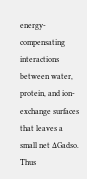energy-compensating interactions between water, protein, and ion-exchange surfaces that leaves a small net ΔGadso. Thus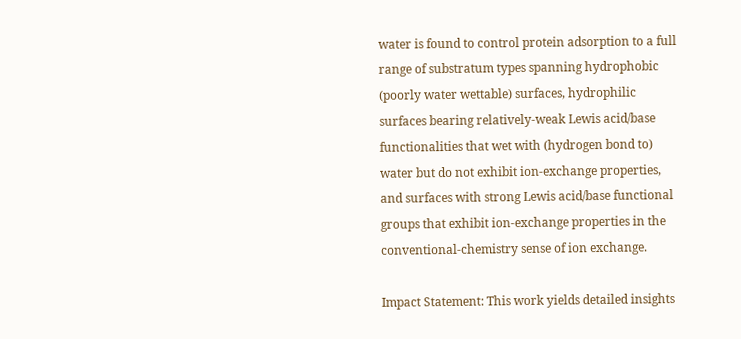water is found to control protein adsorption to a full range of substratum types spanning hydrophobic (poorly water wettable) surfaces, hydrophilic surfaces bearing relatively-weak Lewis acid/base functionalities that wet with (hydrogen bond to) water but do not exhibit ion-exchange properties, and surfaces with strong Lewis acid/base functional groups that exhibit ion-exchange properties in the conventional-chemistry sense of ion exchange.

Impact Statement: This work yields detailed insights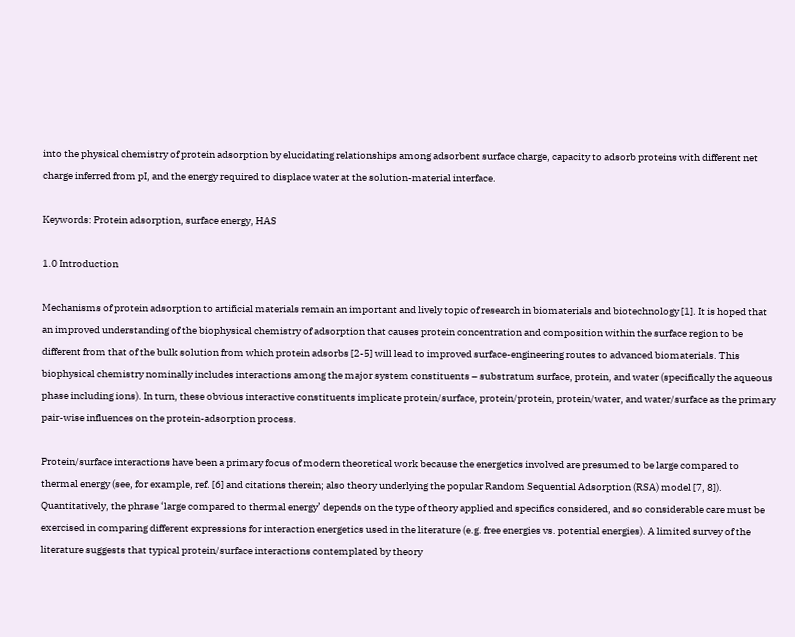into the physical chemistry of protein adsorption by elucidating relationships among adsorbent surface charge, capacity to adsorb proteins with different net charge inferred from pI, and the energy required to displace water at the solution-material interface.

Keywords: Protein adsorption, surface energy, HAS

1.0 Introduction

Mechanisms of protein adsorption to artificial materials remain an important and lively topic of research in biomaterials and biotechnology [1]. It is hoped that an improved understanding of the biophysical chemistry of adsorption that causes protein concentration and composition within the surface region to be different from that of the bulk solution from which protein adsorbs [2-5] will lead to improved surface-engineering routes to advanced biomaterials. This biophysical chemistry nominally includes interactions among the major system constituents – substratum surface, protein, and water (specifically the aqueous phase including ions). In turn, these obvious interactive constituents implicate protein/surface, protein/protein, protein/water, and water/surface as the primary pair-wise influences on the protein-adsorption process.

Protein/surface interactions have been a primary focus of modern theoretical work because the energetics involved are presumed to be large compared to thermal energy (see, for example, ref. [6] and citations therein; also theory underlying the popular Random Sequential Adsorption (RSA) model [7, 8]). Quantitatively, the phrase ‘large compared to thermal energy’ depends on the type of theory applied and specifics considered, and so considerable care must be exercised in comparing different expressions for interaction energetics used in the literature (e.g. free energies vs. potential energies). A limited survey of the literature suggests that typical protein/surface interactions contemplated by theory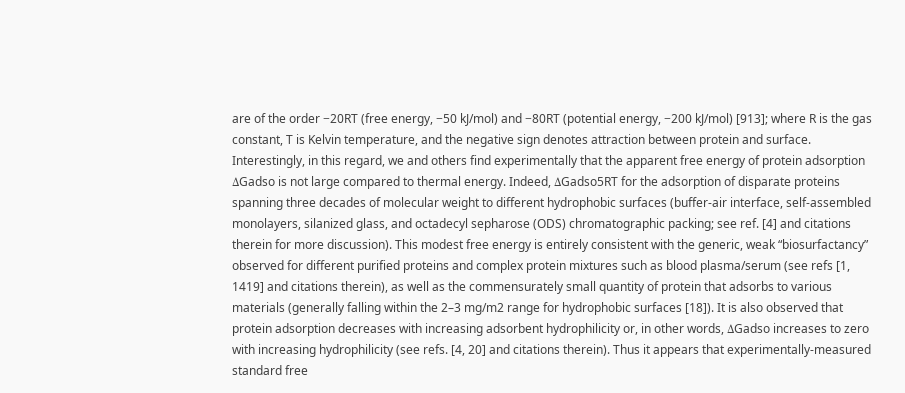are of the order −20RT (free energy, −50 kJ/mol) and −80RT (potential energy, −200 kJ/mol) [913]; where R is the gas constant, T is Kelvin temperature, and the negative sign denotes attraction between protein and surface. Interestingly, in this regard, we and others find experimentally that the apparent free energy of protein adsorption ΔGadso is not large compared to thermal energy. Indeed, ΔGadso5RT for the adsorption of disparate proteins spanning three decades of molecular weight to different hydrophobic surfaces (buffer-air interface, self-assembled monolayers, silanized glass, and octadecyl sepharose (ODS) chromatographic packing; see ref. [4] and citations therein for more discussion). This modest free energy is entirely consistent with the generic, weak “biosurfactancy” observed for different purified proteins and complex protein mixtures such as blood plasma/serum (see refs [1, 1419] and citations therein), as well as the commensurately small quantity of protein that adsorbs to various materials (generally falling within the 2–3 mg/m2 range for hydrophobic surfaces [18]). It is also observed that protein adsorption decreases with increasing adsorbent hydrophilicity or, in other words, ΔGadso increases to zero with increasing hydrophilicity (see refs. [4, 20] and citations therein). Thus it appears that experimentally-measured standard free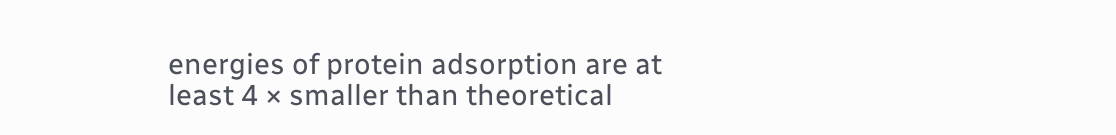energies of protein adsorption are at least 4 × smaller than theoretical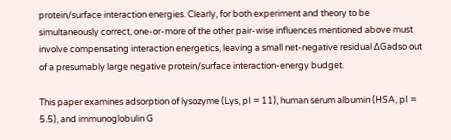protein/surface interaction energies. Clearly, for both experiment and theory to be simultaneously correct, one-or-more of the other pair-wise influences mentioned above must involve compensating interaction energetics, leaving a small net-negative residual ΔGadso out of a presumably large negative protein/surface interaction-energy budget.

This paper examines adsorption of lysozyme (Lys, pI = 11), human serum albumin (HSA, pI = 5.5), and immunoglobulin G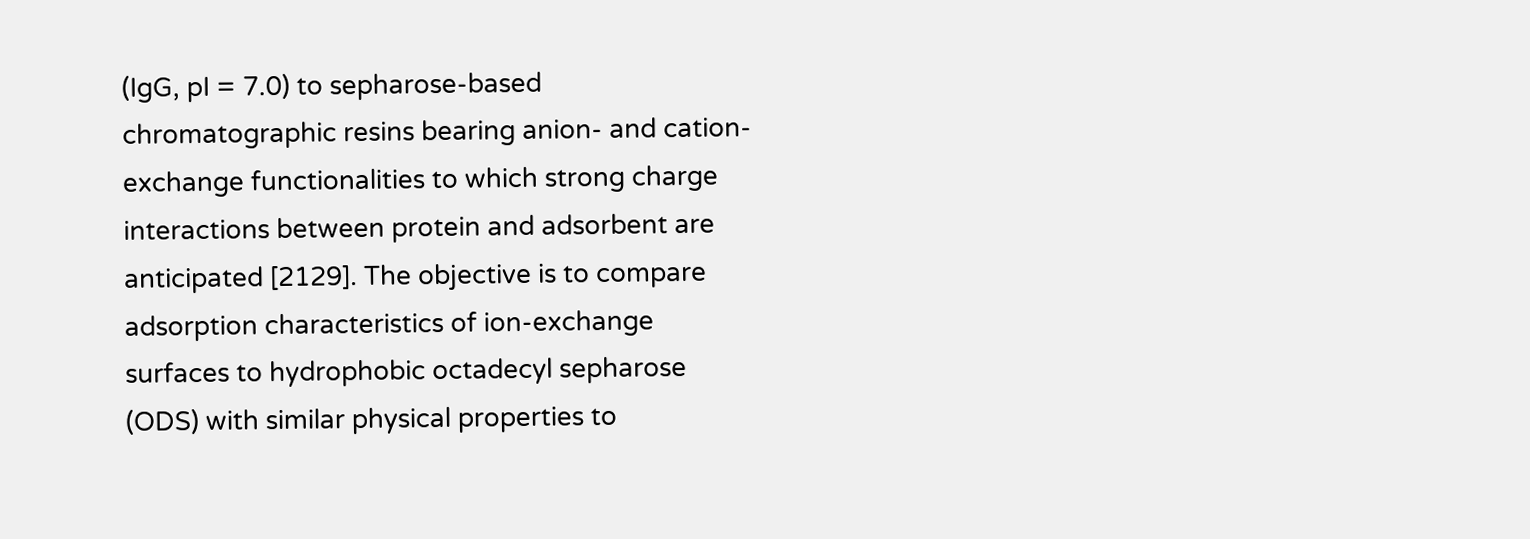(IgG, pI = 7.0) to sepharose-based chromatographic resins bearing anion- and cation-exchange functionalities to which strong charge interactions between protein and adsorbent are anticipated [2129]. The objective is to compare adsorption characteristics of ion-exchange surfaces to hydrophobic octadecyl sepharose (ODS) with similar physical properties to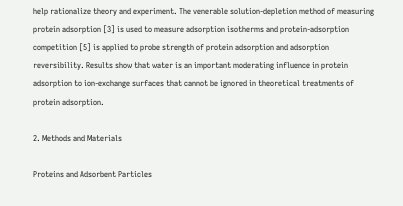help rationalize theory and experiment. The venerable solution-depletion method of measuring protein adsorption [3] is used to measure adsorption isotherms and protein-adsorption competition [5] is applied to probe strength of protein adsorption and adsorption reversibility. Results show that water is an important moderating influence in protein adsorption to ion-exchange surfaces that cannot be ignored in theoretical treatments of protein adsorption.

2. Methods and Materials

Proteins and Adsorbent Particles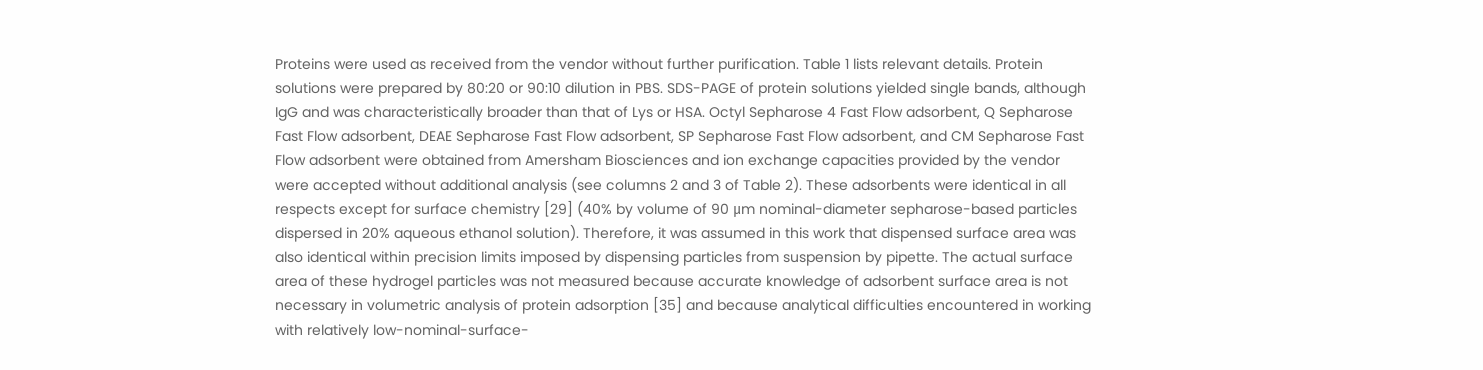Proteins were used as received from the vendor without further purification. Table 1 lists relevant details. Protein solutions were prepared by 80:20 or 90:10 dilution in PBS. SDS-PAGE of protein solutions yielded single bands, although IgG and was characteristically broader than that of Lys or HSA. Octyl Sepharose 4 Fast Flow adsorbent, Q Sepharose Fast Flow adsorbent, DEAE Sepharose Fast Flow adsorbent, SP Sepharose Fast Flow adsorbent, and CM Sepharose Fast Flow adsorbent were obtained from Amersham Biosciences and ion exchange capacities provided by the vendor were accepted without additional analysis (see columns 2 and 3 of Table 2). These adsorbents were identical in all respects except for surface chemistry [29] (40% by volume of 90 μm nominal-diameter sepharose-based particles dispersed in 20% aqueous ethanol solution). Therefore, it was assumed in this work that dispensed surface area was also identical within precision limits imposed by dispensing particles from suspension by pipette. The actual surface area of these hydrogel particles was not measured because accurate knowledge of adsorbent surface area is not necessary in volumetric analysis of protein adsorption [35] and because analytical difficulties encountered in working with relatively low-nominal-surface-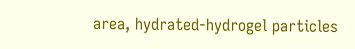area, hydrated-hydrogel particles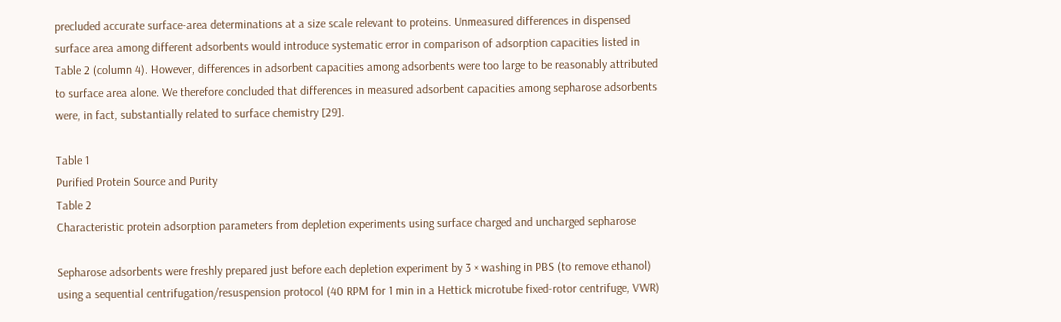precluded accurate surface-area determinations at a size scale relevant to proteins. Unmeasured differences in dispensed surface area among different adsorbents would introduce systematic error in comparison of adsorption capacities listed in Table 2 (column 4). However, differences in adsorbent capacities among adsorbents were too large to be reasonably attributed to surface area alone. We therefore concluded that differences in measured adsorbent capacities among sepharose adsorbents were, in fact, substantially related to surface chemistry [29].

Table 1
Purified Protein Source and Purity
Table 2
Characteristic protein adsorption parameters from depletion experiments using surface charged and uncharged sepharose

Sepharose adsorbents were freshly prepared just before each depletion experiment by 3 × washing in PBS (to remove ethanol) using a sequential centrifugation/resuspension protocol (40 RPM for 1 min in a Hettick microtube fixed-rotor centrifuge, VWR)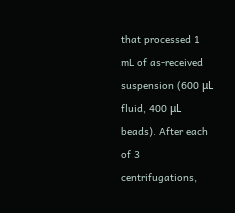that processed 1 mL of as-received suspension (600 μL fluid, 400 μL beads). After each of 3 centrifugations,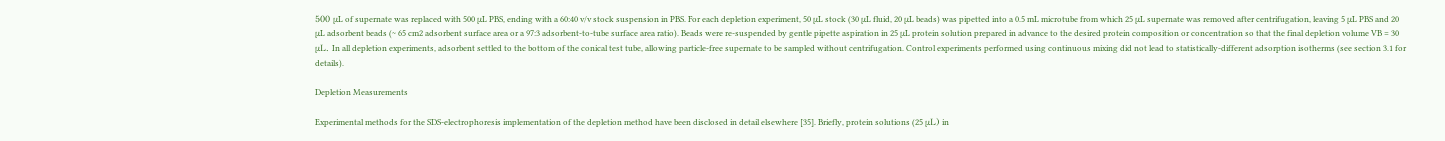500 μL of supernate was replaced with 500 μL PBS, ending with a 60:40 v/v stock suspension in PBS. For each depletion experiment, 50 μL stock (30 μL fluid, 20 μL beads) was pipetted into a 0.5 mL microtube from which 25 μL supernate was removed after centrifugation, leaving 5 μL PBS and 20 μL adsorbent beads (~ 65 cm2 adsorbent surface area or a 97:3 adsorbent-to-tube surface area ratio). Beads were re-suspended by gentle pipette aspiration in 25 μL protein solution prepared in advance to the desired protein composition or concentration so that the final depletion volume VB = 30 μL. In all depletion experiments, adsorbent settled to the bottom of the conical test tube, allowing particle-free supernate to be sampled without centrifugation. Control experiments performed using continuous mixing did not lead to statistically-different adsorption isotherms (see section 3.1 for details).

Depletion Measurements

Experimental methods for the SDS-electrophoresis implementation of the depletion method have been disclosed in detail elsewhere [35]. Briefly, protein solutions (25 μL) in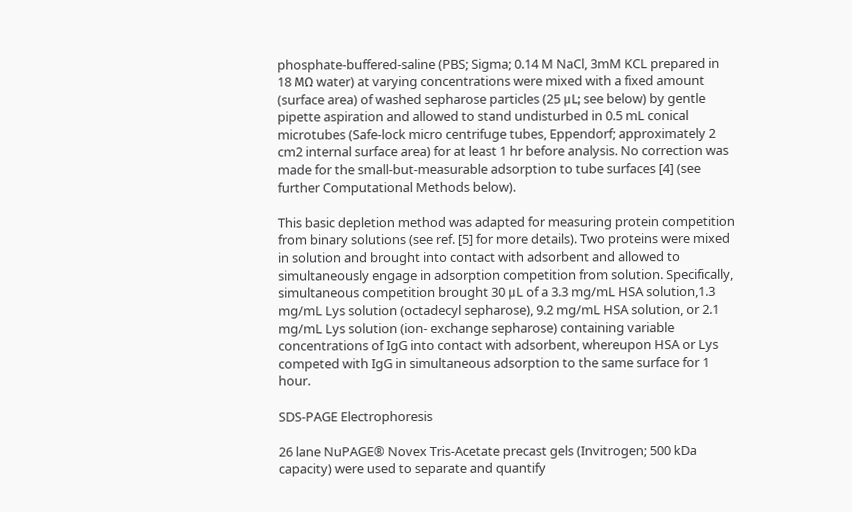phosphate-buffered-saline (PBS; Sigma; 0.14 M NaCl, 3mM KCL prepared in 18 MΩ water) at varying concentrations were mixed with a fixed amount (surface area) of washed sepharose particles (25 μL; see below) by gentle pipette aspiration and allowed to stand undisturbed in 0.5 mL conical microtubes (Safe-lock micro centrifuge tubes, Eppendorf; approximately 2 cm2 internal surface area) for at least 1 hr before analysis. No correction was made for the small-but-measurable adsorption to tube surfaces [4] (see further Computational Methods below).

This basic depletion method was adapted for measuring protein competition from binary solutions (see ref. [5] for more details). Two proteins were mixed in solution and brought into contact with adsorbent and allowed to simultaneously engage in adsorption competition from solution. Specifically, simultaneous competition brought 30 μL of a 3.3 mg/mL HSA solution,1.3 mg/mL Lys solution (octadecyl sepharose), 9.2 mg/mL HSA solution, or 2.1 mg/mL Lys solution (ion- exchange sepharose) containing variable concentrations of IgG into contact with adsorbent, whereupon HSA or Lys competed with IgG in simultaneous adsorption to the same surface for 1 hour.

SDS-PAGE Electrophoresis

26 lane NuPAGE® Novex Tris-Acetate precast gels (Invitrogen; 500 kDa capacity) were used to separate and quantify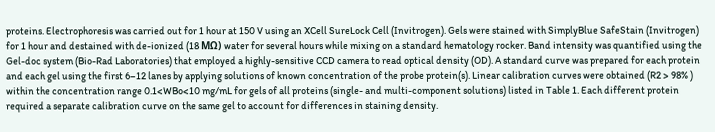proteins. Electrophoresis was carried out for 1 hour at 150 V using an XCell SureLock Cell (Invitrogen). Gels were stained with SimplyBlue SafeStain (Invitrogen) for 1 hour and destained with de-ionized (18 MΩ) water for several hours while mixing on a standard hematology rocker. Band intensity was quantified using the Gel-doc system (Bio-Rad Laboratories) that employed a highly-sensitive CCD camera to read optical density (OD). A standard curve was prepared for each protein and each gel using the first 6–12 lanes by applying solutions of known concentration of the probe protein(s). Linear calibration curves were obtained (R2 > 98% ) within the concentration range 0.1<WBo<10 mg/mL for gels of all proteins (single- and multi-component solutions) listed in Table 1. Each different protein required a separate calibration curve on the same gel to account for differences in staining density.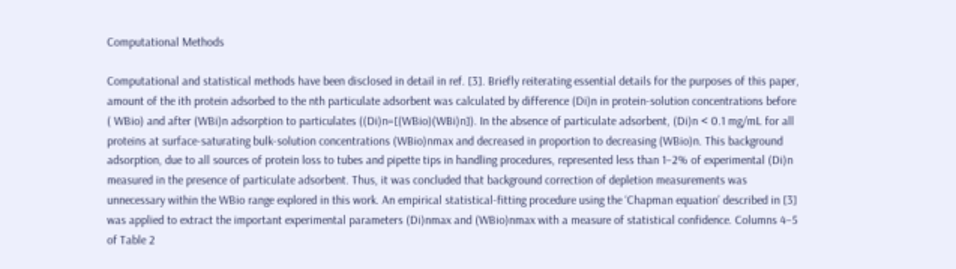Computational Methods

Computational and statistical methods have been disclosed in detail in ref. [3]. Briefly reiterating essential details for the purposes of this paper, amount of the ith protein adsorbed to the nth particulate adsorbent was calculated by difference (Di)n in protein-solution concentrations before ( WBio) and after (WBi)n adsorption to particulates ((Di)n=[(WBio)(WBi)n]). In the absence of particulate adsorbent, (Di)n < 0.1 mg/mL for all proteins at surface-saturating bulk-solution concentrations (WBio)nmax and decreased in proportion to decreasing (WBio)n. This background adsorption, due to all sources of protein loss to tubes and pipette tips in handling procedures, represented less than 1–2% of experimental (Di)n measured in the presence of particulate adsorbent. Thus, it was concluded that background correction of depletion measurements was unnecessary within the WBio range explored in this work. An empirical statistical-fitting procedure using the ‘Chapman equation’ described in [3] was applied to extract the important experimental parameters (Di)nmax and (WBio)nmax with a measure of statistical confidence. Columns 4–5 of Table 2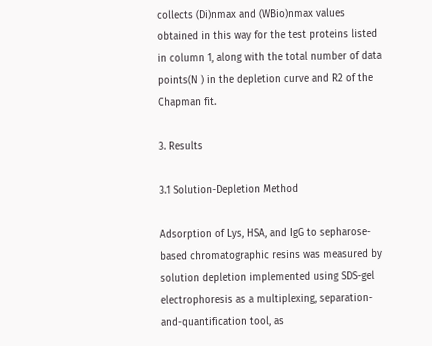collects (Di)nmax and (WBio)nmax values obtained in this way for the test proteins listed in column 1, along with the total number of data points(N ) in the depletion curve and R2 of the Chapman fit.

3. Results

3.1 Solution-Depletion Method

Adsorption of Lys, HSA, and IgG to sepharose-based chromatographic resins was measured by solution depletion implemented using SDS-gel electrophoresis as a multiplexing, separation-and-quantification tool, as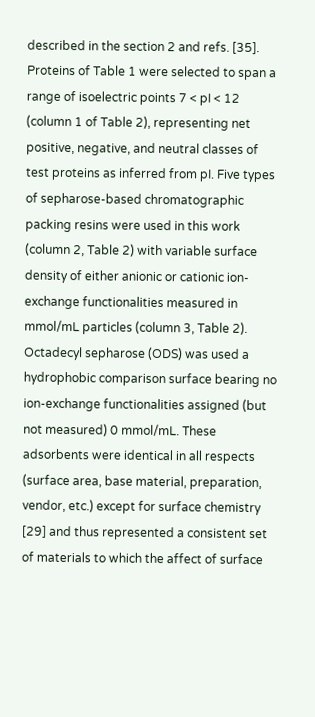described in the section 2 and refs. [35]. Proteins of Table 1 were selected to span a range of isoelectric points 7 < pI < 12 (column 1 of Table 2), representing net positive, negative, and neutral classes of test proteins as inferred from pI. Five types of sepharose-based chromatographic packing resins were used in this work (column 2, Table 2) with variable surface density of either anionic or cationic ion-exchange functionalities measured in mmol/mL particles (column 3, Table 2). Octadecyl sepharose (ODS) was used a hydrophobic comparison surface bearing no ion-exchange functionalities assigned (but not measured) 0 mmol/mL. These adsorbents were identical in all respects (surface area, base material, preparation, vendor, etc.) except for surface chemistry [29] and thus represented a consistent set of materials to which the affect of surface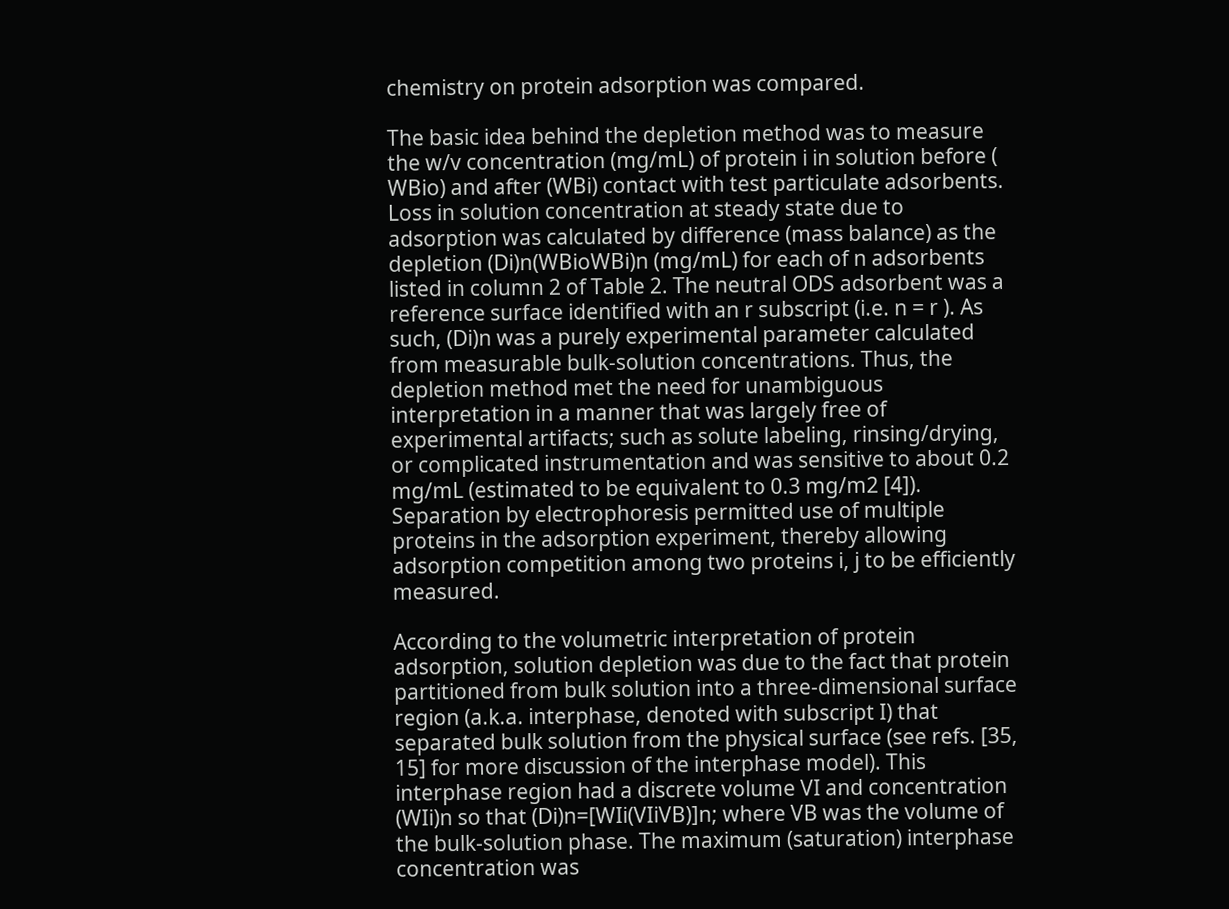chemistry on protein adsorption was compared.

The basic idea behind the depletion method was to measure the w/v concentration (mg/mL) of protein i in solution before ( WBio) and after (WBi) contact with test particulate adsorbents. Loss in solution concentration at steady state due to adsorption was calculated by difference (mass balance) as the depletion (Di)n(WBioWBi)n (mg/mL) for each of n adsorbents listed in column 2 of Table 2. The neutral ODS adsorbent was a reference surface identified with an r subscript (i.e. n = r ). As such, (Di)n was a purely experimental parameter calculated from measurable bulk-solution concentrations. Thus, the depletion method met the need for unambiguous interpretation in a manner that was largely free of experimental artifacts; such as solute labeling, rinsing/drying, or complicated instrumentation and was sensitive to about 0.2 mg/mL (estimated to be equivalent to 0.3 mg/m2 [4]). Separation by electrophoresis permitted use of multiple proteins in the adsorption experiment, thereby allowing adsorption competition among two proteins i, j to be efficiently measured.

According to the volumetric interpretation of protein adsorption, solution depletion was due to the fact that protein partitioned from bulk solution into a three-dimensional surface region (a.k.a. interphase, denoted with subscript I) that separated bulk solution from the physical surface (see refs. [35, 15] for more discussion of the interphase model). This interphase region had a discrete volume VI and concentration (WIi)n so that (Di)n=[WIi(VIiVB)]n; where VB was the volume of the bulk-solution phase. The maximum (saturation) interphase concentration was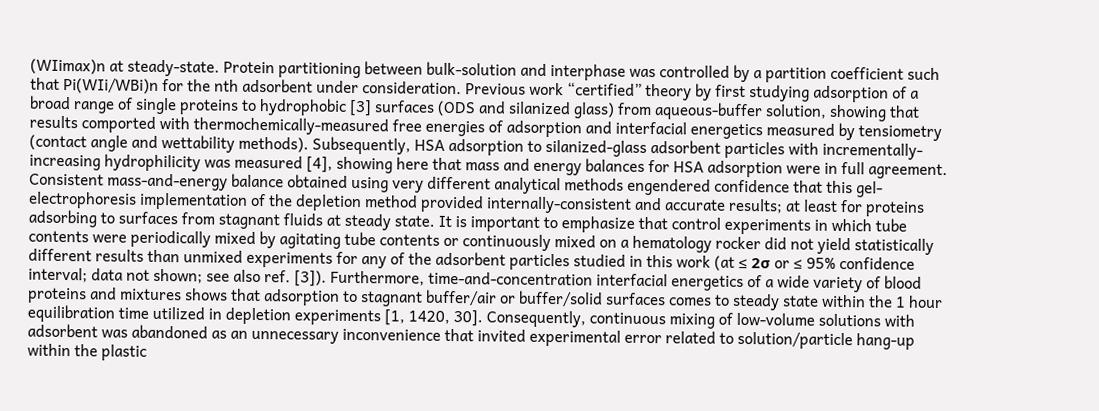(WIimax)n at steady-state. Protein partitioning between bulk-solution and interphase was controlled by a partition coefficient such that Pi(WIi/WBi)n for the nth adsorbent under consideration. Previous work “certified” theory by first studying adsorption of a broad range of single proteins to hydrophobic [3] surfaces (ODS and silanized glass) from aqueous-buffer solution, showing that results comported with thermochemically-measured free energies of adsorption and interfacial energetics measured by tensiometry (contact angle and wettability methods). Subsequently, HSA adsorption to silanized-glass adsorbent particles with incrementally-increasing hydrophilicity was measured [4], showing here that mass and energy balances for HSA adsorption were in full agreement. Consistent mass-and-energy balance obtained using very different analytical methods engendered confidence that this gel-electrophoresis implementation of the depletion method provided internally-consistent and accurate results; at least for proteins adsorbing to surfaces from stagnant fluids at steady state. It is important to emphasize that control experiments in which tube contents were periodically mixed by agitating tube contents or continuously mixed on a hematology rocker did not yield statistically different results than unmixed experiments for any of the adsorbent particles studied in this work (at ≤ 2σ or ≤ 95% confidence interval; data not shown; see also ref. [3]). Furthermore, time-and-concentration interfacial energetics of a wide variety of blood proteins and mixtures shows that adsorption to stagnant buffer/air or buffer/solid surfaces comes to steady state within the 1 hour equilibration time utilized in depletion experiments [1, 1420, 30]. Consequently, continuous mixing of low-volume solutions with adsorbent was abandoned as an unnecessary inconvenience that invited experimental error related to solution/particle hang-up within the plastic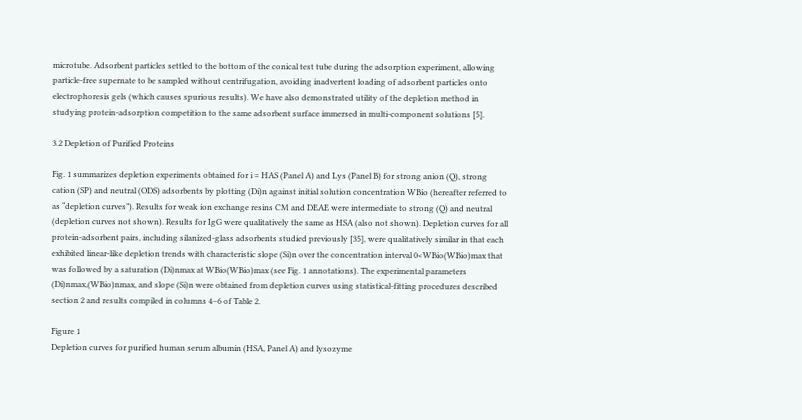microtube. Adsorbent particles settled to the bottom of the conical test tube during the adsorption experiment, allowing particle-free supernate to be sampled without centrifugation, avoiding inadvertent loading of adsorbent particles onto electrophoresis gels (which causes spurious results). We have also demonstrated utility of the depletion method in studying protein-adsorption competition to the same adsorbent surface immersed in multi-component solutions [5].

3.2 Depletion of Purified Proteins

Fig. 1 summarizes depletion experiments obtained for i = HAS (Panel A) and Lys (Panel B) for strong anion (Q), strong cation (SP) and neutral (ODS) adsorbents by plotting (Di)n against initial solution concentration WBio (hereafter referred to as “depletion curves”). Results for weak ion exchange resins CM and DEAE were intermediate to strong (Q) and neutral (depletion curves not shown). Results for IgG were qualitatively the same as HSA (also not shown). Depletion curves for all protein-adsorbent pairs, including silanized-glass adsorbents studied previously [35], were qualitatively similar in that each exhibited linear-like depletion trends with characteristic slope (Si)n over the concentration interval 0<WBio(WBio)max that was followed by a saturation (Di)nmax at WBio(WBio)max (see Fig. 1 annotations). The experimental parameters (Di)nmax,(WBio)nmax, and slope (Si)n were obtained from depletion curves using statistical-fitting procedures described section 2 and results compiled in columns 4–6 of Table 2.

Figure 1
Depletion curves for purified human serum albumin (HSA, Panel A) and lysozyme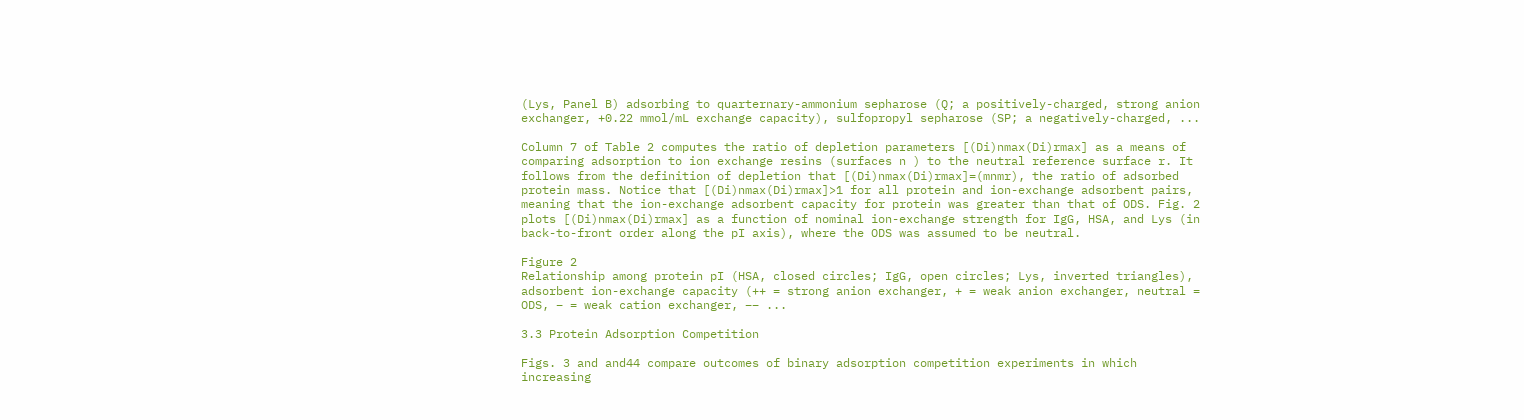(Lys, Panel B) adsorbing to quarternary-ammonium sepharose (Q; a positively-charged, strong anion exchanger, +0.22 mmol/mL exchange capacity), sulfopropyl sepharose (SP; a negatively-charged, ...

Column 7 of Table 2 computes the ratio of depletion parameters [(Di)nmax(Di)rmax] as a means of comparing adsorption to ion exchange resins (surfaces n ) to the neutral reference surface r. It follows from the definition of depletion that [(Di)nmax(Di)rmax]=(mnmr), the ratio of adsorbed protein mass. Notice that [(Di)nmax(Di)rmax]>1 for all protein and ion-exchange adsorbent pairs, meaning that the ion-exchange adsorbent capacity for protein was greater than that of ODS. Fig. 2 plots [(Di)nmax(Di)rmax] as a function of nominal ion-exchange strength for IgG, HSA, and Lys (in back-to-front order along the pI axis), where the ODS was assumed to be neutral.

Figure 2
Relationship among protein pI (HSA, closed circles; IgG, open circles; Lys, inverted triangles), adsorbent ion-exchange capacity (++ = strong anion exchanger, + = weak anion exchanger, neutral = ODS, − = weak cation exchanger, −− ...

3.3 Protein Adsorption Competition

Figs. 3 and and44 compare outcomes of binary adsorption competition experiments in which increasing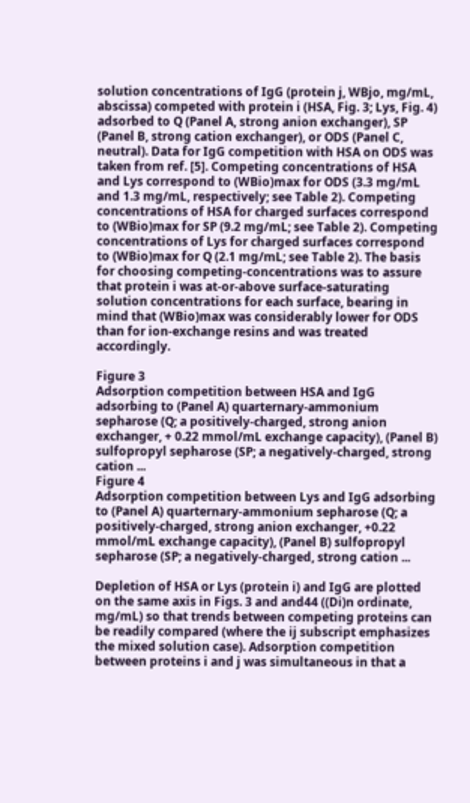solution concentrations of IgG (protein j, WBjo, mg/mL, abscissa) competed with protein i (HSA, Fig. 3; Lys, Fig. 4) adsorbed to Q (Panel A, strong anion exchanger), SP (Panel B, strong cation exchanger), or ODS (Panel C, neutral). Data for IgG competition with HSA on ODS was taken from ref. [5]. Competing concentrations of HSA and Lys correspond to (WBio)max for ODS (3.3 mg/mL and 1.3 mg/mL, respectively; see Table 2). Competing concentrations of HSA for charged surfaces correspond to (WBio)max for SP (9.2 mg/mL; see Table 2). Competing concentrations of Lys for charged surfaces correspond to (WBio)max for Q (2.1 mg/mL; see Table 2). The basis for choosing competing-concentrations was to assure that protein i was at-or-above surface-saturating solution concentrations for each surface, bearing in mind that (WBio)max was considerably lower for ODS than for ion-exchange resins and was treated accordingly.

Figure 3
Adsorption competition between HSA and IgG adsorbing to (Panel A) quarternary-ammonium sepharose (Q; a positively-charged, strong anion exchanger, + 0.22 mmol/mL exchange capacity), (Panel B) sulfopropyl sepharose (SP; a negatively-charged, strong cation ...
Figure 4
Adsorption competition between Lys and IgG adsorbing to (Panel A) quarternary-ammonium sepharose (Q; a positively-charged, strong anion exchanger, +0.22 mmol/mL exchange capacity), (Panel B) sulfopropyl sepharose (SP; a negatively-charged, strong cation ...

Depletion of HSA or Lys (protein i) and IgG are plotted on the same axis in Figs. 3 and and44 ((Di)n ordinate, mg/mL) so that trends between competing proteins can be readily compared (where the ij subscript emphasizes the mixed solution case). Adsorption competition between proteins i and j was simultaneous in that a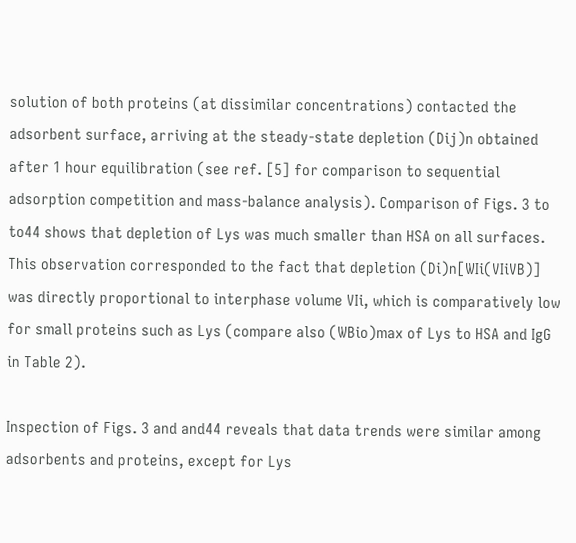solution of both proteins (at dissimilar concentrations) contacted the adsorbent surface, arriving at the steady-state depletion (Dij)n obtained after 1 hour equilibration (see ref. [5] for comparison to sequential adsorption competition and mass-balance analysis). Comparison of Figs. 3 to to44 shows that depletion of Lys was much smaller than HSA on all surfaces. This observation corresponded to the fact that depletion (Di)n[WIi(VIiVB)] was directly proportional to interphase volume VIi, which is comparatively low for small proteins such as Lys (compare also (WBio)max of Lys to HSA and IgG in Table 2).

Inspection of Figs. 3 and and44 reveals that data trends were similar among adsorbents and proteins, except for Lys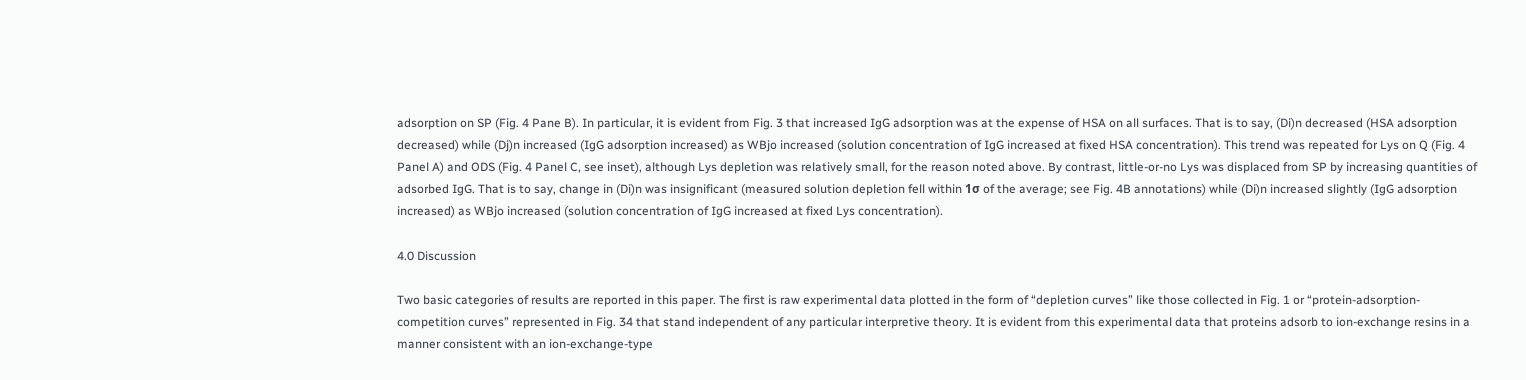adsorption on SP (Fig. 4 Pane B). In particular, it is evident from Fig. 3 that increased IgG adsorption was at the expense of HSA on all surfaces. That is to say, (Di)n decreased (HSA adsorption decreased) while (Dj)n increased (IgG adsorption increased) as WBjo increased (solution concentration of IgG increased at fixed HSA concentration). This trend was repeated for Lys on Q (Fig. 4 Panel A) and ODS (Fig. 4 Panel C, see inset), although Lys depletion was relatively small, for the reason noted above. By contrast, little-or-no Lys was displaced from SP by increasing quantities of adsorbed IgG. That is to say, change in (Di)n was insignificant (measured solution depletion fell within 1σ of the average; see Fig. 4B annotations) while (Di)n increased slightly (IgG adsorption increased) as WBjo increased (solution concentration of IgG increased at fixed Lys concentration).

4.0 Discussion

Two basic categories of results are reported in this paper. The first is raw experimental data plotted in the form of “depletion curves” like those collected in Fig. 1 or “protein-adsorption-competition curves” represented in Fig. 34 that stand independent of any particular interpretive theory. It is evident from this experimental data that proteins adsorb to ion-exchange resins in a manner consistent with an ion-exchange-type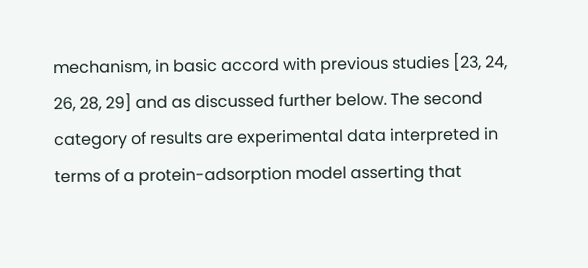mechanism, in basic accord with previous studies [23, 24, 26, 28, 29] and as discussed further below. The second category of results are experimental data interpreted in terms of a protein-adsorption model asserting that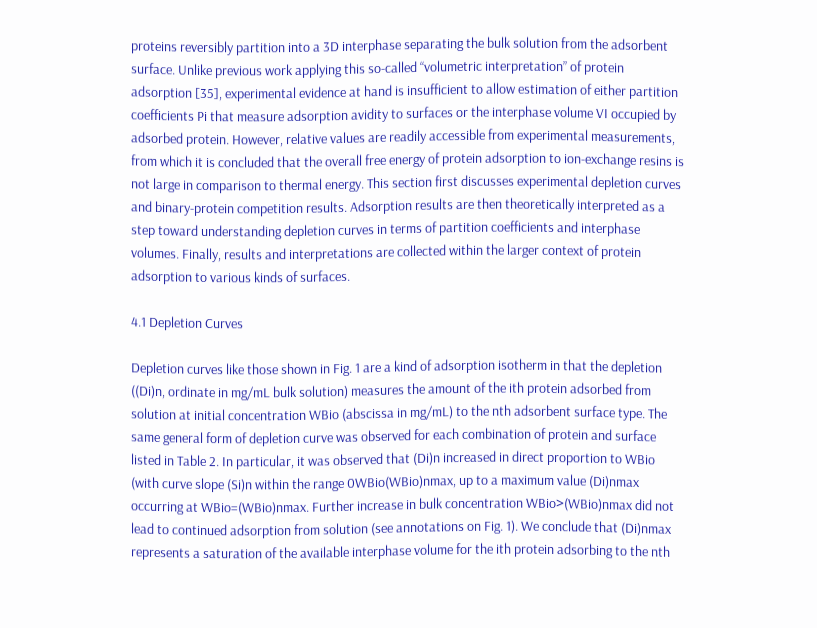proteins reversibly partition into a 3D interphase separating the bulk solution from the adsorbent surface. Unlike previous work applying this so-called “volumetric interpretation” of protein adsorption [35], experimental evidence at hand is insufficient to allow estimation of either partition coefficients Pi that measure adsorption avidity to surfaces or the interphase volume VI occupied by adsorbed protein. However, relative values are readily accessible from experimental measurements, from which it is concluded that the overall free energy of protein adsorption to ion-exchange resins is not large in comparison to thermal energy. This section first discusses experimental depletion curves and binary-protein competition results. Adsorption results are then theoretically interpreted as a step toward understanding depletion curves in terms of partition coefficients and interphase volumes. Finally, results and interpretations are collected within the larger context of protein adsorption to various kinds of surfaces.

4.1 Depletion Curves

Depletion curves like those shown in Fig. 1 are a kind of adsorption isotherm in that the depletion ((Di)n, ordinate in mg/mL bulk solution) measures the amount of the ith protein adsorbed from solution at initial concentration WBio (abscissa in mg/mL) to the nth adsorbent surface type. The same general form of depletion curve was observed for each combination of protein and surface listed in Table 2. In particular, it was observed that (Di)n increased in direct proportion to WBio (with curve slope (Si)n within the range 0WBio(WBio)nmax, up to a maximum value (Di)nmax occurring at WBio=(WBio)nmax. Further increase in bulk concentration WBio>(WBio)nmax did not lead to continued adsorption from solution (see annotations on Fig. 1). We conclude that (Di)nmax represents a saturation of the available interphase volume for the ith protein adsorbing to the nth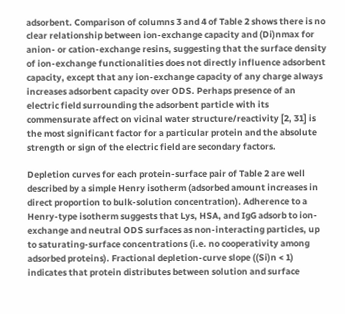adsorbent. Comparison of columns 3 and 4 of Table 2 shows there is no clear relationship between ion-exchange capacity and (Di)nmax for anion- or cation-exchange resins, suggesting that the surface density of ion-exchange functionalities does not directly influence adsorbent capacity, except that any ion-exchange capacity of any charge always increases adsorbent capacity over ODS. Perhaps presence of an electric field surrounding the adsorbent particle with its commensurate affect on vicinal water structure/reactivity [2, 31] is the most significant factor for a particular protein and the absolute strength or sign of the electric field are secondary factors.

Depletion curves for each protein-surface pair of Table 2 are well described by a simple Henry isotherm (adsorbed amount increases in direct proportion to bulk-solution concentration). Adherence to a Henry-type isotherm suggests that Lys, HSA, and IgG adsorb to ion-exchange and neutral ODS surfaces as non-interacting particles, up to saturating-surface concentrations (i.e. no cooperativity among adsorbed proteins). Fractional depletion-curve slope ((Si)n < 1) indicates that protein distributes between solution and surface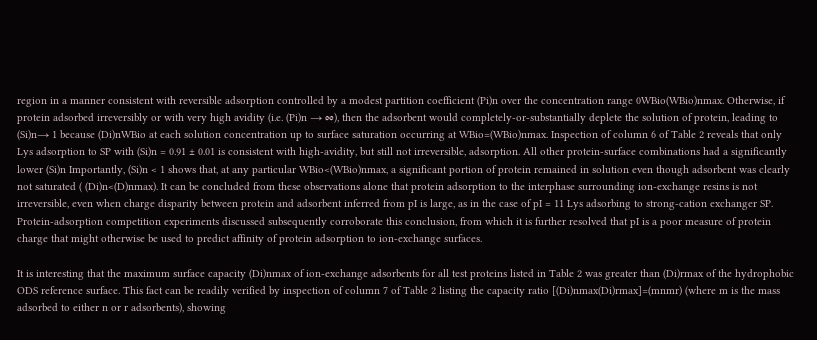region in a manner consistent with reversible adsorption controlled by a modest partition coefficient (Pi)n over the concentration range 0WBio(WBio)nmax. Otherwise, if protein adsorbed irreversibly or with very high avidity (i.e. (Pi)n → ∞), then the adsorbent would completely-or-substantially deplete the solution of protein, leading to (Si)n→ 1 because (Di)nWBio at each solution concentration up to surface saturation occurring at WBio=(WBio)nmax. Inspection of column 6 of Table 2 reveals that only Lys adsorption to SP with (Si)n = 0.91 ± 0.01 is consistent with high-avidity, but still not irreversible, adsorption. All other protein-surface combinations had a significantly lower (Si)n Importantly, (Si)n < 1 shows that, at any particular WBio<(WBio)nmax, a significant portion of protein remained in solution even though adsorbent was clearly not saturated ( (Di)n<(D)nmax). It can be concluded from these observations alone that protein adsorption to the interphase surrounding ion-exchange resins is not irreversible, even when charge disparity between protein and adsorbent inferred from pI is large, as in the case of pI = 11 Lys adsorbing to strong-cation exchanger SP. Protein-adsorption competition experiments discussed subsequently corroborate this conclusion, from which it is further resolved that pI is a poor measure of protein charge that might otherwise be used to predict affinity of protein adsorption to ion-exchange surfaces.

It is interesting that the maximum surface capacity (Di)nmax of ion-exchange adsorbents for all test proteins listed in Table 2 was greater than (Di)rmax of the hydrophobic ODS reference surface. This fact can be readily verified by inspection of column 7 of Table 2 listing the capacity ratio [(Di)nmax(Di)rmax]=(mnmr) (where m is the mass adsorbed to either n or r adsorbents), showing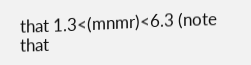that 1.3<(mnmr)<6.3 (note that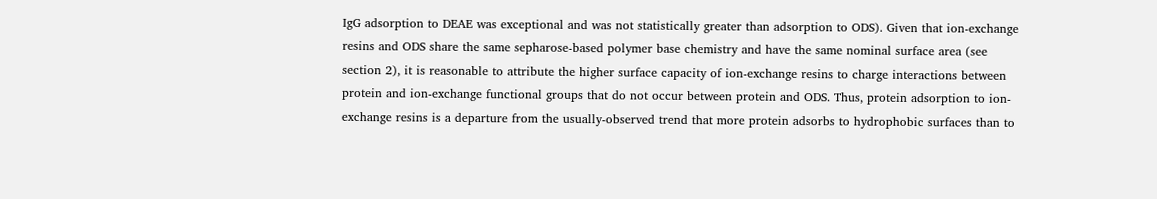IgG adsorption to DEAE was exceptional and was not statistically greater than adsorption to ODS). Given that ion-exchange resins and ODS share the same sepharose-based polymer base chemistry and have the same nominal surface area (see section 2), it is reasonable to attribute the higher surface capacity of ion-exchange resins to charge interactions between protein and ion-exchange functional groups that do not occur between protein and ODS. Thus, protein adsorption to ion-exchange resins is a departure from the usually-observed trend that more protein adsorbs to hydrophobic surfaces than to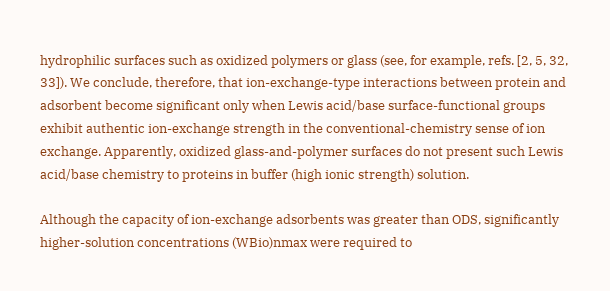hydrophilic surfaces such as oxidized polymers or glass (see, for example, refs. [2, 5, 32, 33]). We conclude, therefore, that ion-exchange-type interactions between protein and adsorbent become significant only when Lewis acid/base surface-functional groups exhibit authentic ion-exchange strength in the conventional-chemistry sense of ion exchange. Apparently, oxidized glass-and-polymer surfaces do not present such Lewis acid/base chemistry to proteins in buffer (high ionic strength) solution.

Although the capacity of ion-exchange adsorbents was greater than ODS, significantly higher-solution concentrations (WBio)nmax were required to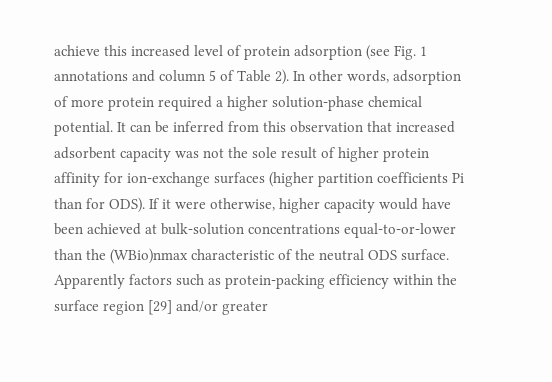achieve this increased level of protein adsorption (see Fig. 1 annotations and column 5 of Table 2). In other words, adsorption of more protein required a higher solution-phase chemical potential. It can be inferred from this observation that increased adsorbent capacity was not the sole result of higher protein affinity for ion-exchange surfaces (higher partition coefficients Pi than for ODS). If it were otherwise, higher capacity would have been achieved at bulk-solution concentrations equal-to-or-lower than the (WBio)nmax characteristic of the neutral ODS surface. Apparently factors such as protein-packing efficiency within the surface region [29] and/or greater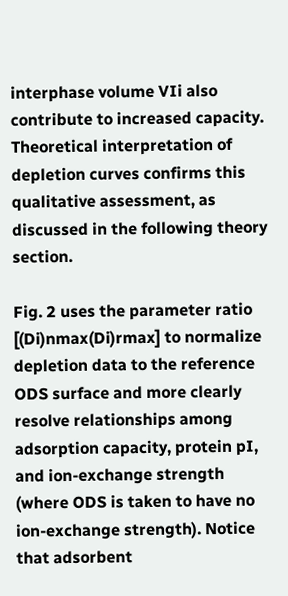interphase volume VIi also contribute to increased capacity. Theoretical interpretation of depletion curves confirms this qualitative assessment, as discussed in the following theory section.

Fig. 2 uses the parameter ratio [(Di)nmax(Di)rmax] to normalize depletion data to the reference ODS surface and more clearly resolve relationships among adsorption capacity, protein pI, and ion-exchange strength (where ODS is taken to have no ion-exchange strength). Notice that adsorbent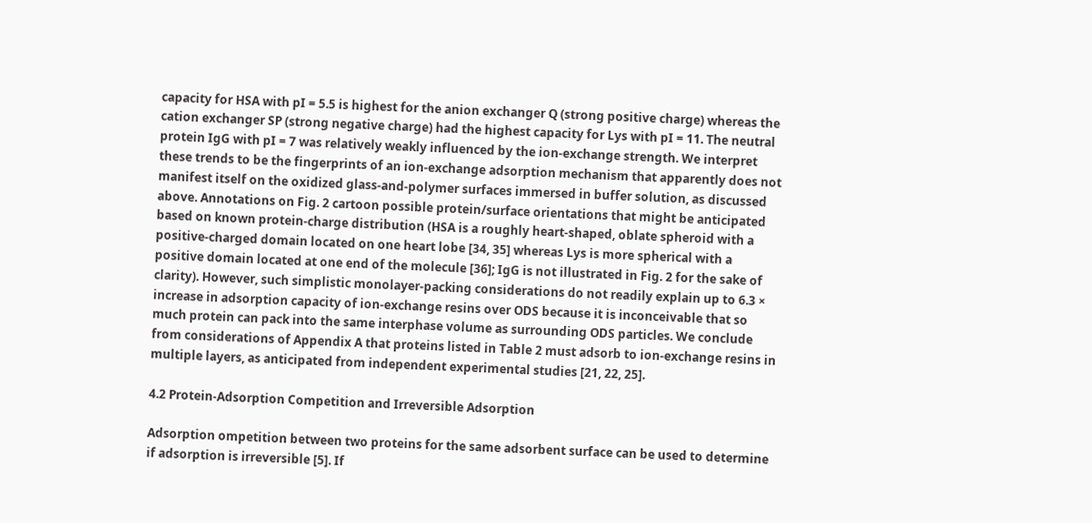capacity for HSA with pI = 5.5 is highest for the anion exchanger Q (strong positive charge) whereas the cation exchanger SP (strong negative charge) had the highest capacity for Lys with pI = 11. The neutral protein IgG with pI = 7 was relatively weakly influenced by the ion-exchange strength. We interpret these trends to be the fingerprints of an ion-exchange adsorption mechanism that apparently does not manifest itself on the oxidized glass-and-polymer surfaces immersed in buffer solution, as discussed above. Annotations on Fig. 2 cartoon possible protein/surface orientations that might be anticipated based on known protein-charge distribution (HSA is a roughly heart-shaped, oblate spheroid with a positive-charged domain located on one heart lobe [34, 35] whereas Lys is more spherical with a positive domain located at one end of the molecule [36]; IgG is not illustrated in Fig. 2 for the sake of clarity). However, such simplistic monolayer-packing considerations do not readily explain up to 6.3 × increase in adsorption capacity of ion-exchange resins over ODS because it is inconceivable that so much protein can pack into the same interphase volume as surrounding ODS particles. We conclude from considerations of Appendix A that proteins listed in Table 2 must adsorb to ion-exchange resins in multiple layers, as anticipated from independent experimental studies [21, 22, 25].

4.2 Protein-Adsorption Competition and Irreversible Adsorption

Adsorption ompetition between two proteins for the same adsorbent surface can be used to determine if adsorption is irreversible [5]. If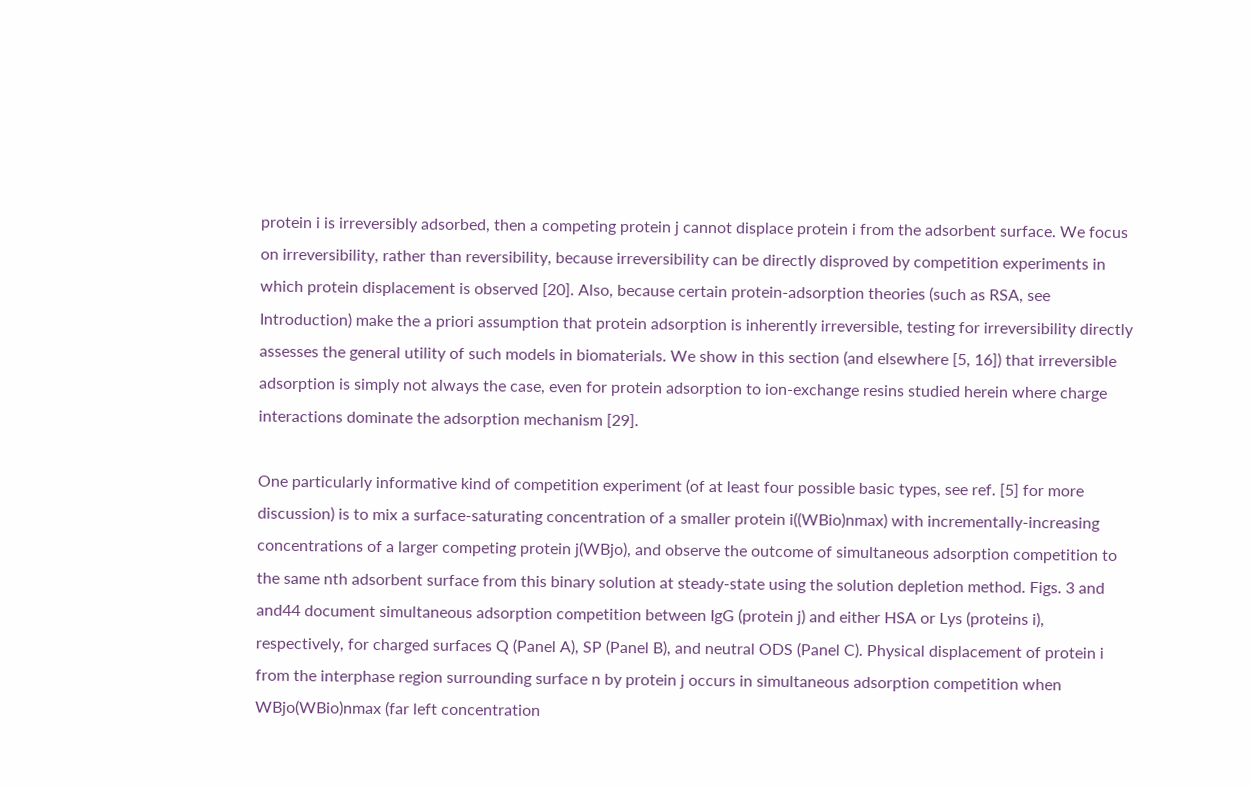protein i is irreversibly adsorbed, then a competing protein j cannot displace protein i from the adsorbent surface. We focus on irreversibility, rather than reversibility, because irreversibility can be directly disproved by competition experiments in which protein displacement is observed [20]. Also, because certain protein-adsorption theories (such as RSA, see Introduction) make the a priori assumption that protein adsorption is inherently irreversible, testing for irreversibility directly assesses the general utility of such models in biomaterials. We show in this section (and elsewhere [5, 16]) that irreversible adsorption is simply not always the case, even for protein adsorption to ion-exchange resins studied herein where charge interactions dominate the adsorption mechanism [29].

One particularly informative kind of competition experiment (of at least four possible basic types, see ref. [5] for more discussion) is to mix a surface-saturating concentration of a smaller protein i((WBio)nmax) with incrementally-increasing concentrations of a larger competing protein j(WBjo), and observe the outcome of simultaneous adsorption competition to the same nth adsorbent surface from this binary solution at steady-state using the solution depletion method. Figs. 3 and and44 document simultaneous adsorption competition between IgG (protein j) and either HSA or Lys (proteins i), respectively, for charged surfaces Q (Panel A), SP (Panel B), and neutral ODS (Panel C). Physical displacement of protein i from the interphase region surrounding surface n by protein j occurs in simultaneous adsorption competition when WBjo(WBio)nmax (far left concentration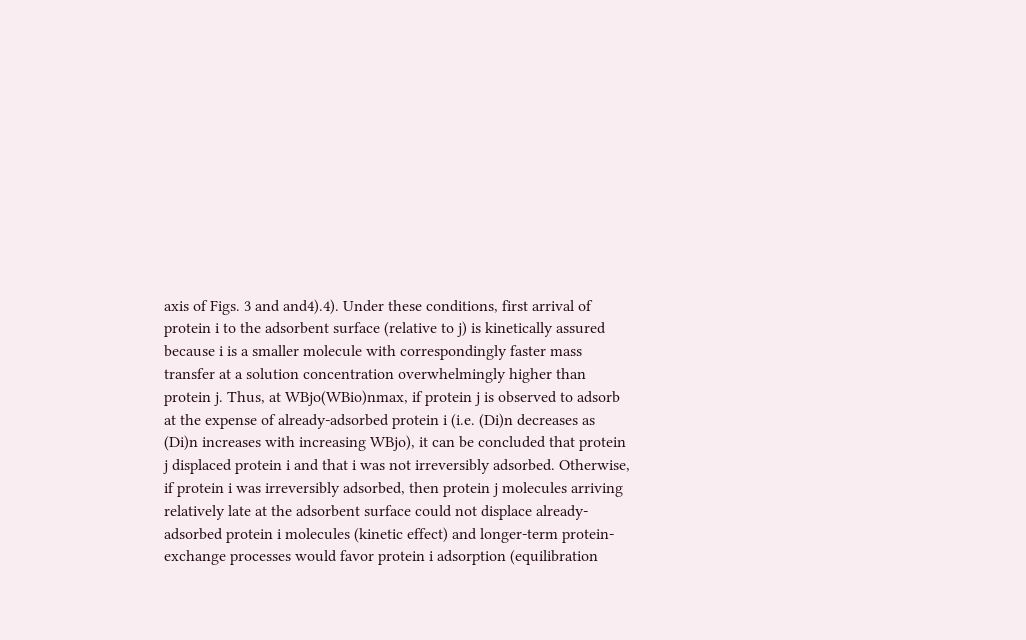axis of Figs. 3 and and4).4). Under these conditions, first arrival of protein i to the adsorbent surface (relative to j) is kinetically assured because i is a smaller molecule with correspondingly faster mass transfer at a solution concentration overwhelmingly higher than protein j. Thus, at WBjo(WBio)nmax, if protein j is observed to adsorb at the expense of already-adsorbed protein i (i.e. (Di)n decreases as (Di)n increases with increasing WBjo), it can be concluded that protein j displaced protein i and that i was not irreversibly adsorbed. Otherwise, if protein i was irreversibly adsorbed, then protein j molecules arriving relatively late at the adsorbent surface could not displace already-adsorbed protein i molecules (kinetic effect) and longer-term protein-exchange processes would favor protein i adsorption (equilibration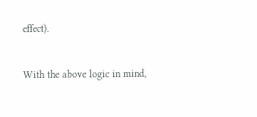effect).

With the above logic in mind,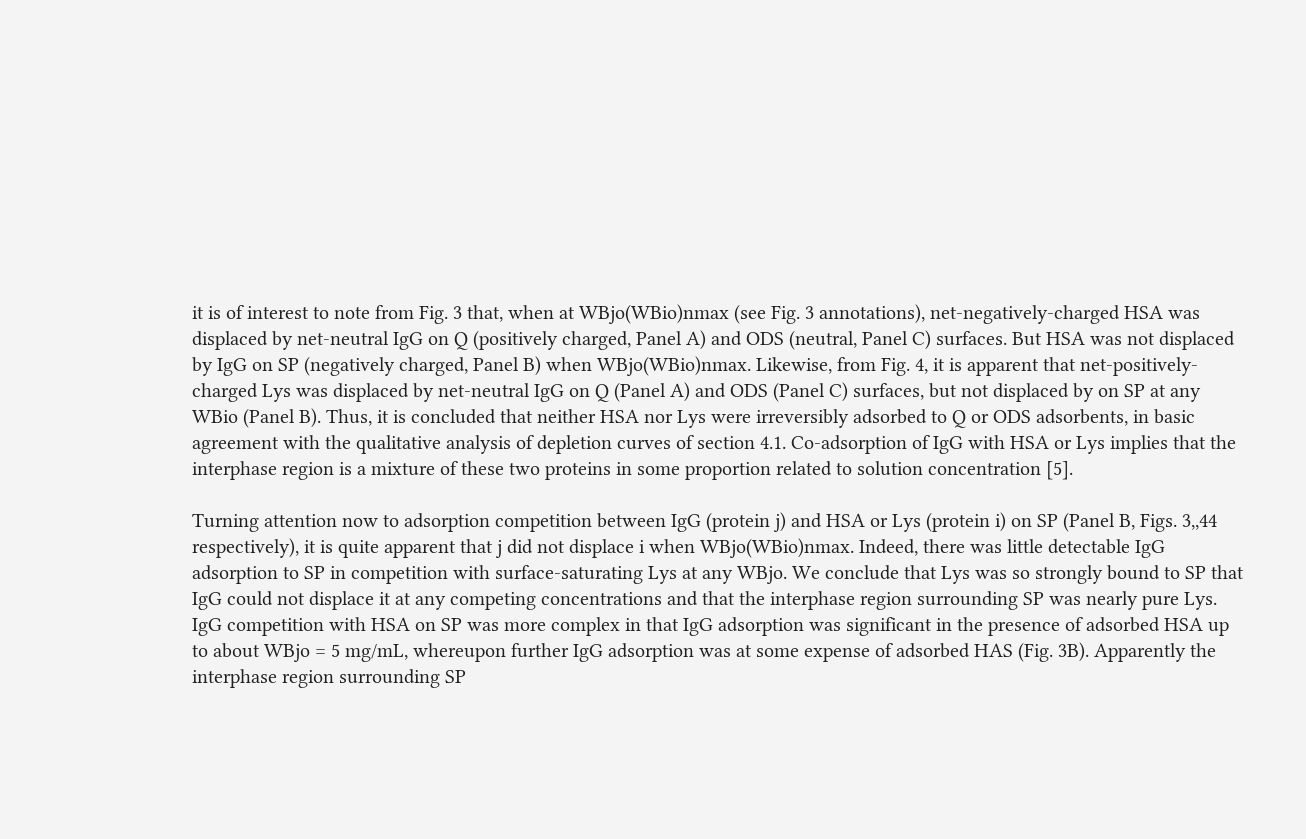it is of interest to note from Fig. 3 that, when at WBjo(WBio)nmax (see Fig. 3 annotations), net-negatively-charged HSA was displaced by net-neutral IgG on Q (positively charged, Panel A) and ODS (neutral, Panel C) surfaces. But HSA was not displaced by IgG on SP (negatively charged, Panel B) when WBjo(WBio)nmax. Likewise, from Fig. 4, it is apparent that net-positively-charged Lys was displaced by net-neutral IgG on Q (Panel A) and ODS (Panel C) surfaces, but not displaced by on SP at any WBio (Panel B). Thus, it is concluded that neither HSA nor Lys were irreversibly adsorbed to Q or ODS adsorbents, in basic agreement with the qualitative analysis of depletion curves of section 4.1. Co-adsorption of IgG with HSA or Lys implies that the interphase region is a mixture of these two proteins in some proportion related to solution concentration [5].

Turning attention now to adsorption competition between IgG (protein j) and HSA or Lys (protein i) on SP (Panel B, Figs. 3,,44 respectively), it is quite apparent that j did not displace i when WBjo(WBio)nmax. Indeed, there was little detectable IgG adsorption to SP in competition with surface-saturating Lys at any WBjo. We conclude that Lys was so strongly bound to SP that IgG could not displace it at any competing concentrations and that the interphase region surrounding SP was nearly pure Lys. IgG competition with HSA on SP was more complex in that IgG adsorption was significant in the presence of adsorbed HSA up to about WBjo = 5 mg/mL, whereupon further IgG adsorption was at some expense of adsorbed HAS (Fig. 3B). Apparently the interphase region surrounding SP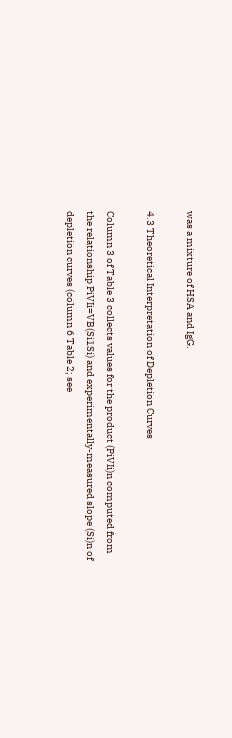was a mixture of HSA and IgG.

4.3 Theoretical Interpretation of Depletion Curves

Column 3 of Table 3 collects values for the product (PiVIi)n computed from the relationship PiVIi=VB(Si1Si) and experimentally-measured slope (Si)n of depletion curves (column 6 Table 2; see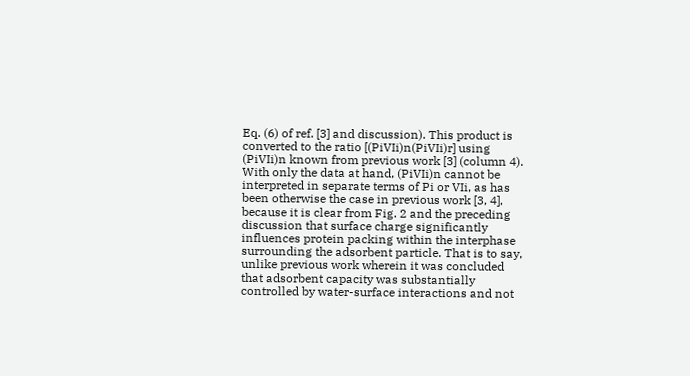Eq. (6) of ref. [3] and discussion). This product is converted to the ratio [(PiVIi)n(PiVIi)r] using (PiVIi)n known from previous work [3] (column 4). With only the data at hand, (PiVIi)n cannot be interpreted in separate terms of Pi or VIi, as has been otherwise the case in previous work [3, 4], because it is clear from Fig. 2 and the preceding discussion that surface charge significantly influences protein packing within the interphase surrounding the adsorbent particle. That is to say, unlike previous work wherein it was concluded that adsorbent capacity was substantially controlled by water-surface interactions and not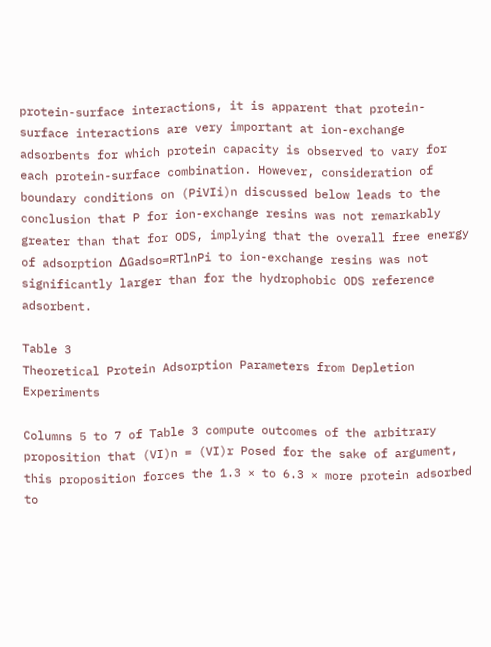protein-surface interactions, it is apparent that protein-surface interactions are very important at ion-exchange adsorbents for which protein capacity is observed to vary for each protein-surface combination. However, consideration of boundary conditions on (PiVIi)n discussed below leads to the conclusion that P for ion-exchange resins was not remarkably greater than that for ODS, implying that the overall free energy of adsorption ΔGadso=RTlnPi to ion-exchange resins was not significantly larger than for the hydrophobic ODS reference adsorbent.

Table 3
Theoretical Protein Adsorption Parameters from Depletion Experiments

Columns 5 to 7 of Table 3 compute outcomes of the arbitrary proposition that (VI)n = (VI)r Posed for the sake of argument, this proposition forces the 1.3 × to 6.3 × more protein adsorbed to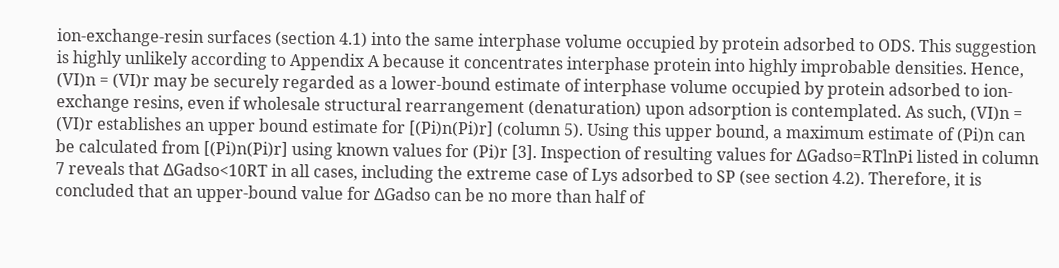ion-exchange-resin surfaces (section 4.1) into the same interphase volume occupied by protein adsorbed to ODS. This suggestion is highly unlikely according to Appendix A because it concentrates interphase protein into highly improbable densities. Hence, (VI)n = (VI)r may be securely regarded as a lower-bound estimate of interphase volume occupied by protein adsorbed to ion-exchange resins, even if wholesale structural rearrangement (denaturation) upon adsorption is contemplated. As such, (VI)n = (VI)r establishes an upper bound estimate for [(Pi)n(Pi)r] (column 5). Using this upper bound, a maximum estimate of (Pi)n can be calculated from [(Pi)n(Pi)r] using known values for (Pi)r [3]. Inspection of resulting values for ΔGadso=RTlnPi listed in column 7 reveals that ΔGadso<10RT in all cases, including the extreme case of Lys adsorbed to SP (see section 4.2). Therefore, it is concluded that an upper-bound value for ΔGadso can be no more than half of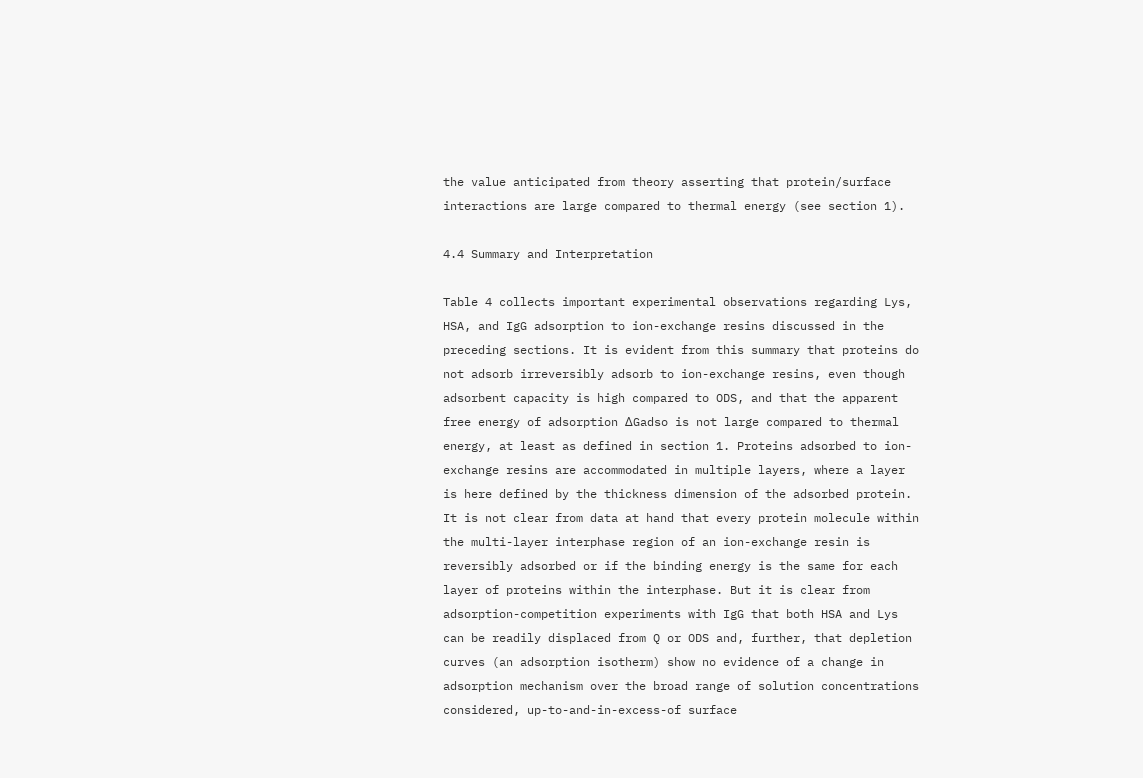the value anticipated from theory asserting that protein/surface interactions are large compared to thermal energy (see section 1).

4.4 Summary and Interpretation

Table 4 collects important experimental observations regarding Lys, HSA, and IgG adsorption to ion-exchange resins discussed in the preceding sections. It is evident from this summary that proteins do not adsorb irreversibly adsorb to ion-exchange resins, even though adsorbent capacity is high compared to ODS, and that the apparent free energy of adsorption ΔGadso is not large compared to thermal energy, at least as defined in section 1. Proteins adsorbed to ion-exchange resins are accommodated in multiple layers, where a layer is here defined by the thickness dimension of the adsorbed protein. It is not clear from data at hand that every protein molecule within the multi-layer interphase region of an ion-exchange resin is reversibly adsorbed or if the binding energy is the same for each layer of proteins within the interphase. But it is clear from adsorption-competition experiments with IgG that both HSA and Lys can be readily displaced from Q or ODS and, further, that depletion curves (an adsorption isotherm) show no evidence of a change in adsorption mechanism over the broad range of solution concentrations considered, up-to-and-in-excess-of surface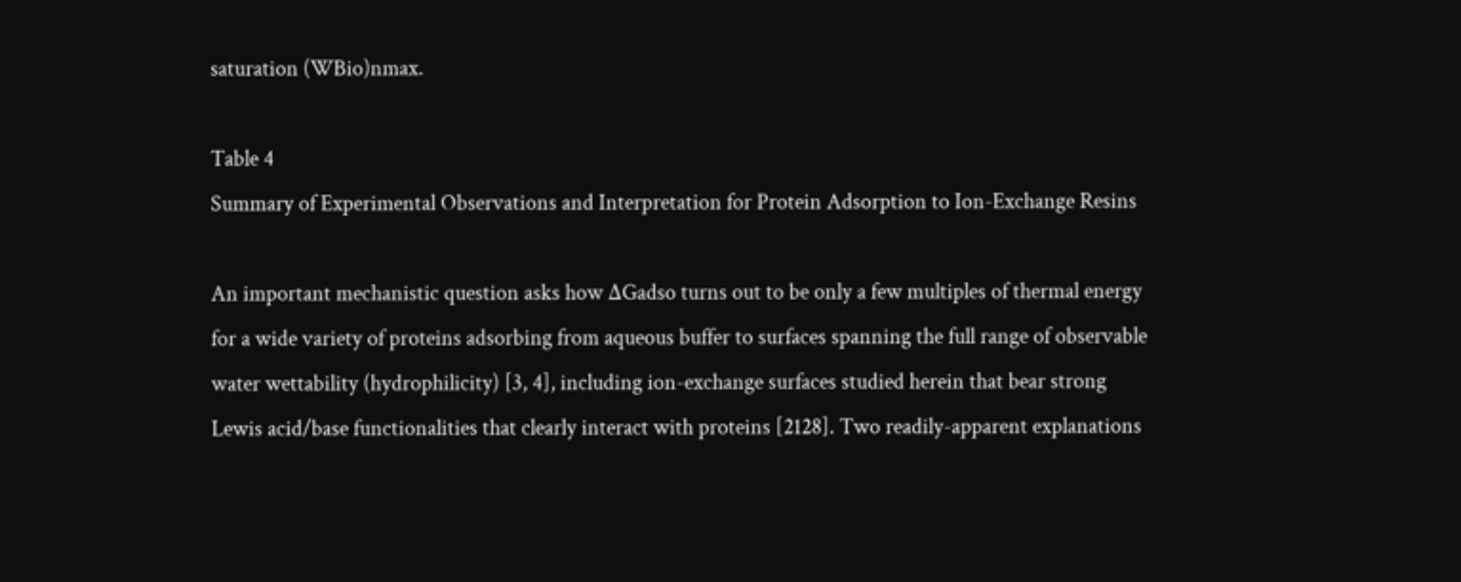saturation (WBio)nmax.

Table 4
Summary of Experimental Observations and Interpretation for Protein Adsorption to Ion-Exchange Resins

An important mechanistic question asks how ΔGadso turns out to be only a few multiples of thermal energy for a wide variety of proteins adsorbing from aqueous buffer to surfaces spanning the full range of observable water wettability (hydrophilicity) [3, 4], including ion-exchange surfaces studied herein that bear strong Lewis acid/base functionalities that clearly interact with proteins [2128]. Two readily-apparent explanations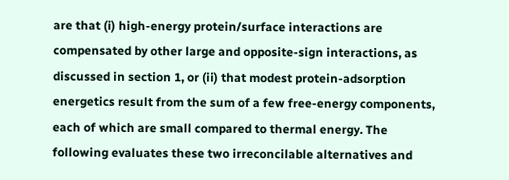are that (i) high-energy protein/surface interactions are compensated by other large and opposite-sign interactions, as discussed in section 1, or (ii) that modest protein-adsorption energetics result from the sum of a few free-energy components, each of which are small compared to thermal energy. The following evaluates these two irreconcilable alternatives and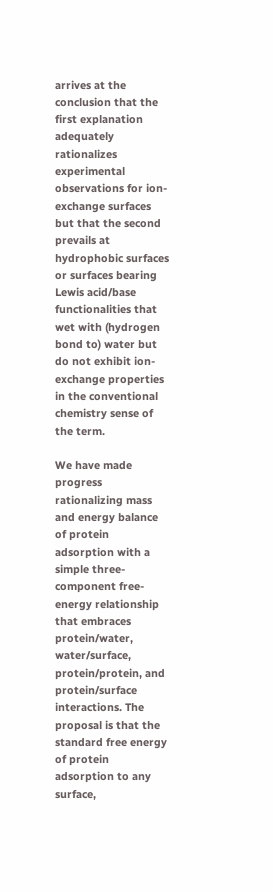arrives at the conclusion that the first explanation adequately rationalizes experimental observations for ion-exchange surfaces but that the second prevails at hydrophobic surfaces or surfaces bearing Lewis acid/base functionalities that wet with (hydrogen bond to) water but do not exhibit ion-exchange properties in the conventional chemistry sense of the term.

We have made progress rationalizing mass and energy balance of protein adsorption with a simple three-component free-energy relationship that embraces protein/water, water/surface, protein/protein, and protein/surface interactions. The proposal is that the standard free energy of protein adsorption to any surface,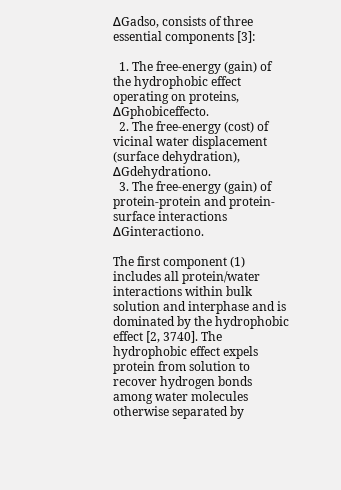ΔGadso, consists of three essential components [3]:

  1. The free-energy (gain) of the hydrophobic effect operating on proteins, ΔGphobiceffecto.
  2. The free-energy (cost) of vicinal water displacement (surface dehydration), ΔGdehydrationo.
  3. The free-energy (gain) of protein-protein and protein-surface interactions ΔGinteractiono.

The first component (1) includes all protein/water interactions within bulk solution and interphase and is dominated by the hydrophobic effect [2, 3740]. The hydrophobic effect expels protein from solution to recover hydrogen bonds among water molecules otherwise separated by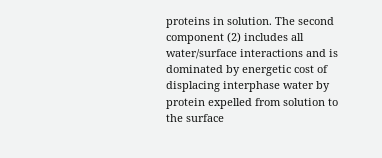proteins in solution. The second component (2) includes all water/surface interactions and is dominated by energetic cost of displacing interphase water by protein expelled from solution to the surface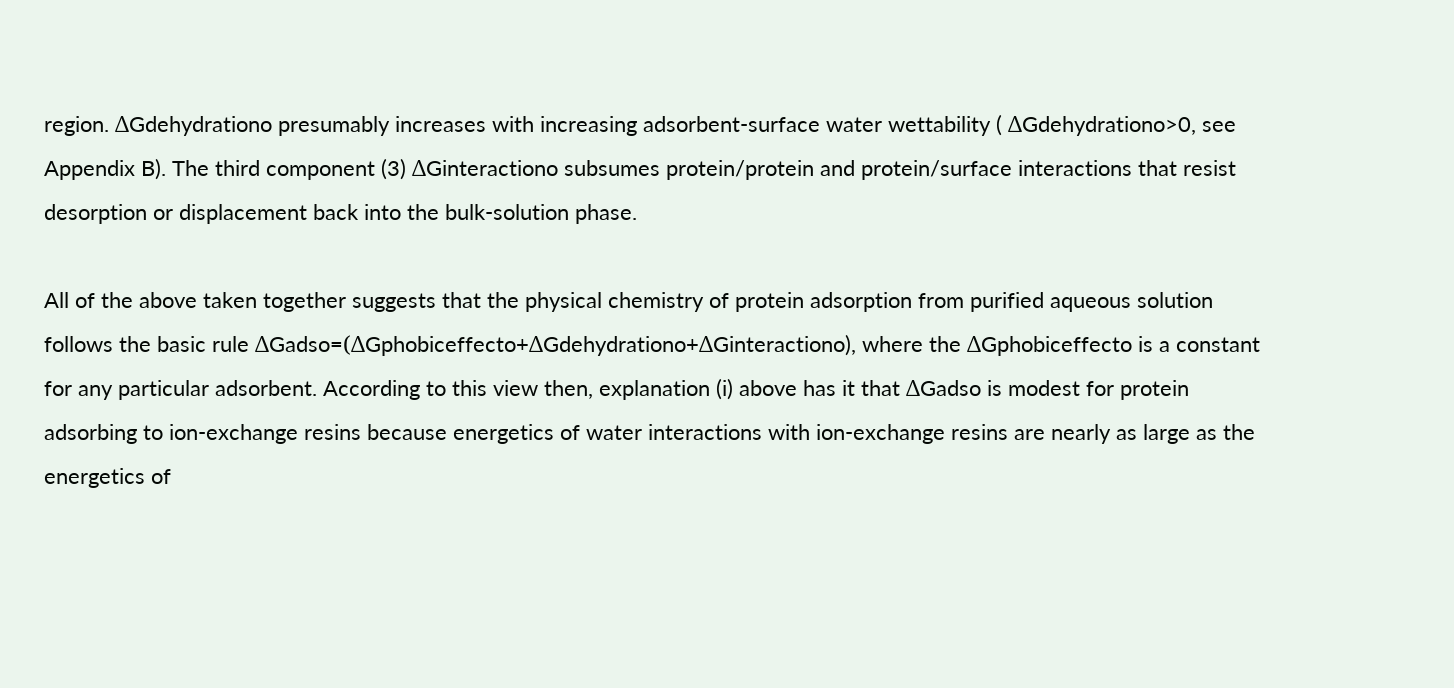region. ΔGdehydrationo presumably increases with increasing adsorbent-surface water wettability ( ΔGdehydrationo>0, see Appendix B). The third component (3) ΔGinteractiono subsumes protein/protein and protein/surface interactions that resist desorption or displacement back into the bulk-solution phase.

All of the above taken together suggests that the physical chemistry of protein adsorption from purified aqueous solution follows the basic rule ΔGadso=(ΔGphobiceffecto+ΔGdehydrationo+ΔGinteractiono), where the ΔGphobiceffecto is a constant for any particular adsorbent. According to this view then, explanation (i) above has it that ΔGadso is modest for protein adsorbing to ion-exchange resins because energetics of water interactions with ion-exchange resins are nearly as large as the energetics of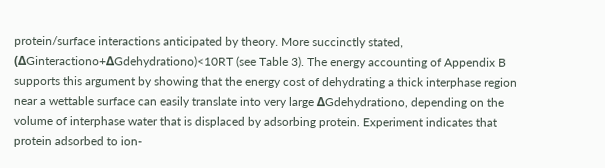protein/surface interactions anticipated by theory. More succinctly stated, (ΔGinteractiono+ΔGdehydrationo)<10RT (see Table 3). The energy accounting of Appendix B supports this argument by showing that the energy cost of dehydrating a thick interphase region near a wettable surface can easily translate into very large ΔGdehydrationo, depending on the volume of interphase water that is displaced by adsorbing protein. Experiment indicates that protein adsorbed to ion-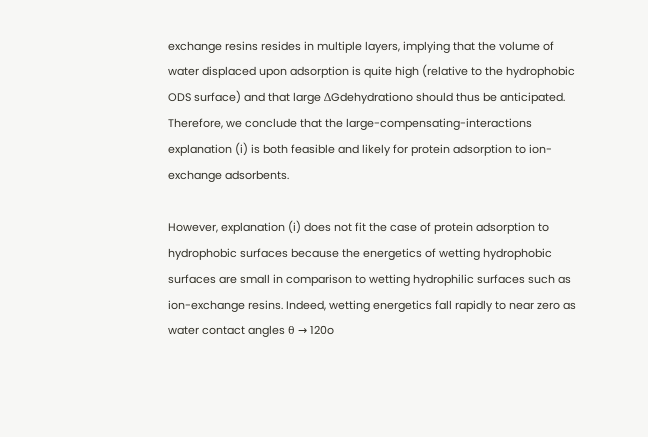exchange resins resides in multiple layers, implying that the volume of water displaced upon adsorption is quite high (relative to the hydrophobic ODS surface) and that large ΔGdehydrationo should thus be anticipated. Therefore, we conclude that the large-compensating-interactions explanation (i) is both feasible and likely for protein adsorption to ion-exchange adsorbents.

However, explanation (i) does not fit the case of protein adsorption to hydrophobic surfaces because the energetics of wetting hydrophobic surfaces are small in comparison to wetting hydrophilic surfaces such as ion-exchange resins. Indeed, wetting energetics fall rapidly to near zero as water contact angles θ → 120o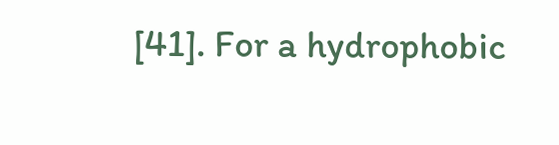[41]. For a hydrophobic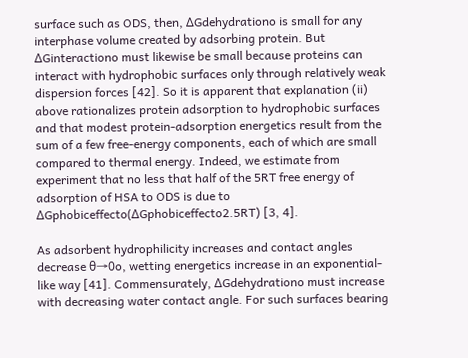surface such as ODS, then, ΔGdehydrationo is small for any interphase volume created by adsorbing protein. But ΔGinteractiono must likewise be small because proteins can interact with hydrophobic surfaces only through relatively weak dispersion forces [42]. So it is apparent that explanation (ii) above rationalizes protein adsorption to hydrophobic surfaces and that modest protein-adsorption energetics result from the sum of a few free-energy components, each of which are small compared to thermal energy. Indeed, we estimate from experiment that no less that half of the 5RT free energy of adsorption of HSA to ODS is due to ΔGphobiceffecto(ΔGphobiceffecto2.5RT) [3, 4].

As adsorbent hydrophilicity increases and contact angles decrease θ→0o, wetting energetics increase in an exponential-like way [41]. Commensurately, ΔGdehydrationo must increase with decreasing water contact angle. For such surfaces bearing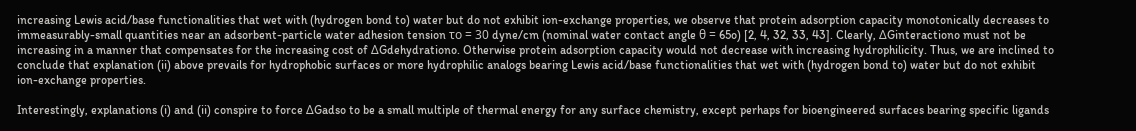increasing Lewis acid/base functionalities that wet with (hydrogen bond to) water but do not exhibit ion-exchange properties, we observe that protein adsorption capacity monotonically decreases to immeasurably-small quantities near an adsorbent-particle water adhesion tension τo = 30 dyne/cm (nominal water contact angle θ = 65o) [2, 4, 32, 33, 43]. Clearly, ΔGinteractiono must not be increasing in a manner that compensates for the increasing cost of ΔGdehydrationo. Otherwise protein adsorption capacity would not decrease with increasing hydrophilicity. Thus, we are inclined to conclude that explanation (ii) above prevails for hydrophobic surfaces or more hydrophilic analogs bearing Lewis acid/base functionalities that wet with (hydrogen bond to) water but do not exhibit ion-exchange properties.

Interestingly, explanations (i) and (ii) conspire to force ΔGadso to be a small multiple of thermal energy for any surface chemistry, except perhaps for bioengineered surfaces bearing specific ligands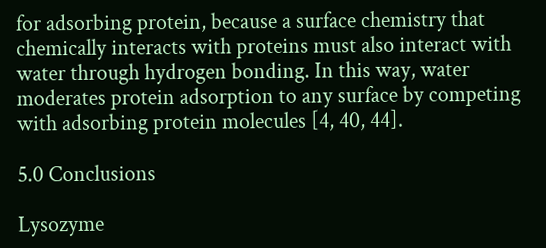for adsorbing protein, because a surface chemistry that chemically interacts with proteins must also interact with water through hydrogen bonding. In this way, water moderates protein adsorption to any surface by competing with adsorbing protein molecules [4, 40, 44].

5.0 Conclusions

Lysozyme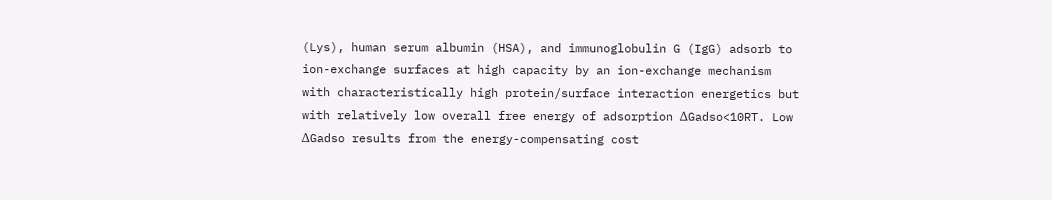(Lys), human serum albumin (HSA), and immunoglobulin G (IgG) adsorb to ion-exchange surfaces at high capacity by an ion-exchange mechanism with characteristically high protein/surface interaction energetics but with relatively low overall free energy of adsorption ΔGadso<10RT. Low ΔGadso results from the energy-compensating cost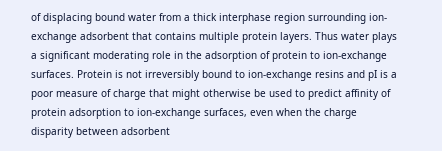of displacing bound water from a thick interphase region surrounding ion-exchange adsorbent that contains multiple protein layers. Thus water plays a significant moderating role in the adsorption of protein to ion-exchange surfaces. Protein is not irreversibly bound to ion-exchange resins and pI is a poor measure of charge that might otherwise be used to predict affinity of protein adsorption to ion-exchange surfaces, even when the charge disparity between adsorbent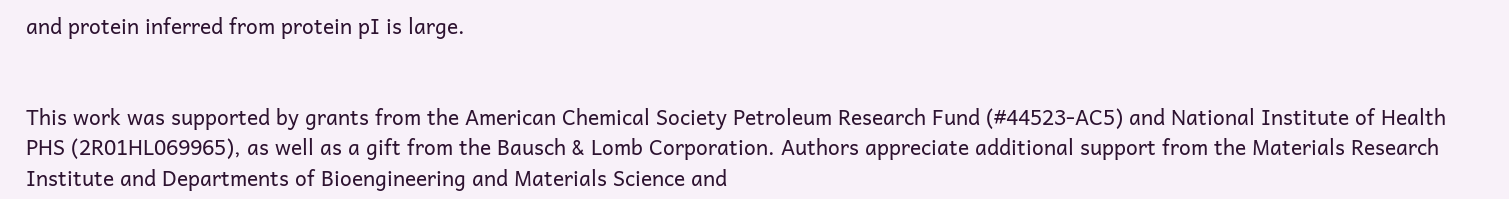and protein inferred from protein pI is large.


This work was supported by grants from the American Chemical Society Petroleum Research Fund (#44523-AC5) and National Institute of Health PHS (2R01HL069965), as well as a gift from the Bausch & Lomb Corporation. Authors appreciate additional support from the Materials Research Institute and Departments of Bioengineering and Materials Science and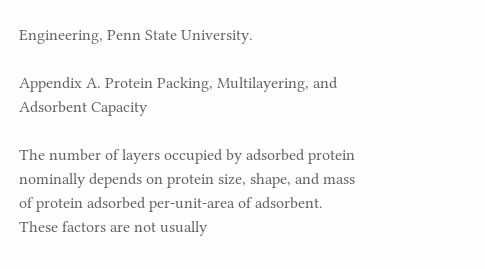Engineering, Penn State University.

Appendix A. Protein Packing, Multilayering, and Adsorbent Capacity

The number of layers occupied by adsorbed protein nominally depends on protein size, shape, and mass of protein adsorbed per-unit-area of adsorbent. These factors are not usually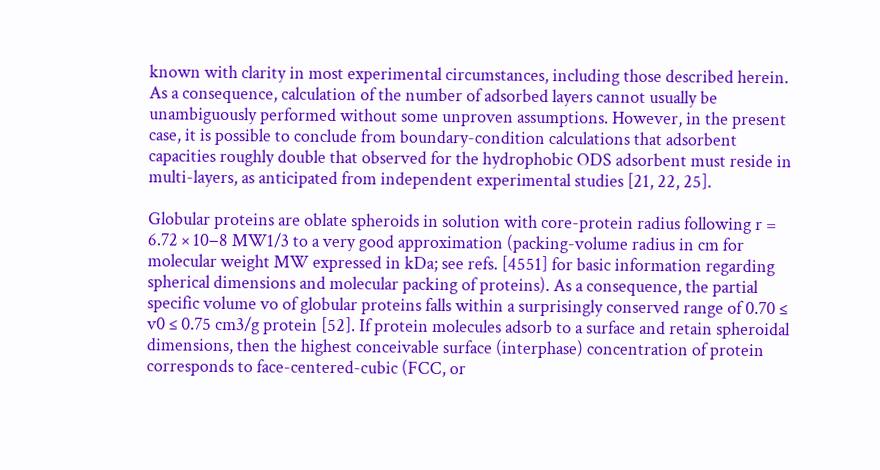known with clarity in most experimental circumstances, including those described herein. As a consequence, calculation of the number of adsorbed layers cannot usually be unambiguously performed without some unproven assumptions. However, in the present case, it is possible to conclude from boundary-condition calculations that adsorbent capacities roughly double that observed for the hydrophobic ODS adsorbent must reside in multi-layers, as anticipated from independent experimental studies [21, 22, 25].

Globular proteins are oblate spheroids in solution with core-protein radius following r = 6.72 × 10−8 MW1/3 to a very good approximation (packing-volume radius in cm for molecular weight MW expressed in kDa; see refs. [4551] for basic information regarding spherical dimensions and molecular packing of proteins). As a consequence, the partial specific volume vo of globular proteins falls within a surprisingly conserved range of 0.70 ≤ v0 ≤ 0.75 cm3/g protein [52]. If protein molecules adsorb to a surface and retain spheroidal dimensions, then the highest conceivable surface (interphase) concentration of protein corresponds to face-centered-cubic (FCC, or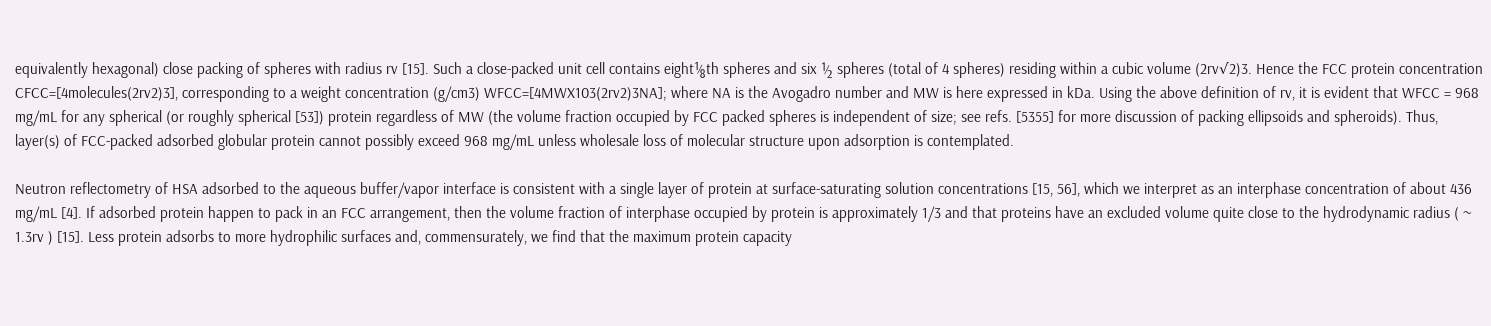equivalently hexagonal) close packing of spheres with radius rv [15]. Such a close-packed unit cell contains eight⅛th spheres and six ½ spheres (total of 4 spheres) residing within a cubic volume (2rv√2)3. Hence the FCC protein concentration CFCC=[4molecules(2rv2)3], corresponding to a weight concentration (g/cm3) WFCC=[4MWX103(2rv2)3NA]; where NA is the Avogadro number and MW is here expressed in kDa. Using the above definition of rv, it is evident that WFCC = 968 mg/mL for any spherical (or roughly spherical [53]) protein regardless of MW (the volume fraction occupied by FCC packed spheres is independent of size; see refs. [5355] for more discussion of packing ellipsoids and spheroids). Thus, layer(s) of FCC-packed adsorbed globular protein cannot possibly exceed 968 mg/mL unless wholesale loss of molecular structure upon adsorption is contemplated.

Neutron reflectometry of HSA adsorbed to the aqueous buffer/vapor interface is consistent with a single layer of protein at surface-saturating solution concentrations [15, 56], which we interpret as an interphase concentration of about 436 mg/mL [4]. If adsorbed protein happen to pack in an FCC arrangement, then the volume fraction of interphase occupied by protein is approximately 1/3 and that proteins have an excluded volume quite close to the hydrodynamic radius ( ~ 1.3rv ) [15]. Less protein adsorbs to more hydrophilic surfaces and, commensurately, we find that the maximum protein capacity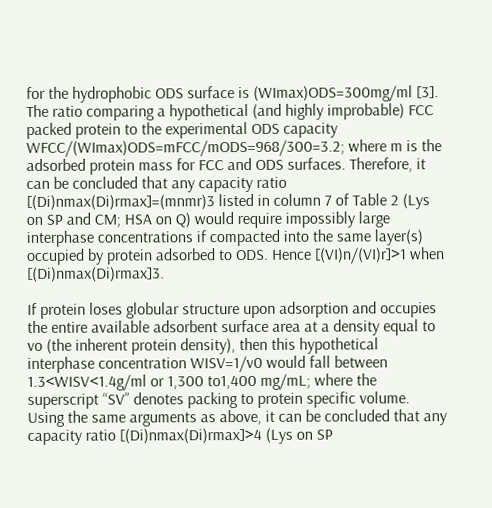for the hydrophobic ODS surface is (WImax)ODS=300mg/ml [3]. The ratio comparing a hypothetical (and highly improbable) FCC packed protein to the experimental ODS capacity WFCC/(WImax)ODS=mFCC/mODS=968/300=3.2; where m is the adsorbed protein mass for FCC and ODS surfaces. Therefore, it can be concluded that any capacity ratio [(Di)nmax(Di)rmax]=(mnmr)3 listed in column 7 of Table 2 (Lys on SP and CM; HSA on Q) would require impossibly large interphase concentrations if compacted into the same layer(s) occupied by protein adsorbed to ODS. Hence [(VI)n/(VI)r]>1 when [(Di)nmax(Di)rmax]3.

If protein loses globular structure upon adsorption and occupies the entire available adsorbent surface area at a density equal to vo (the inherent protein density), then this hypothetical interphase concentration WISV=1/v0 would fall between 1.3<WISV<1.4g/ml or 1,300 to1,400 mg/mL; where the superscript “SV” denotes packing to protein specific volume. Using the same arguments as above, it can be concluded that any capacity ratio [(Di)nmax(Di)rmax]>4 (Lys on SP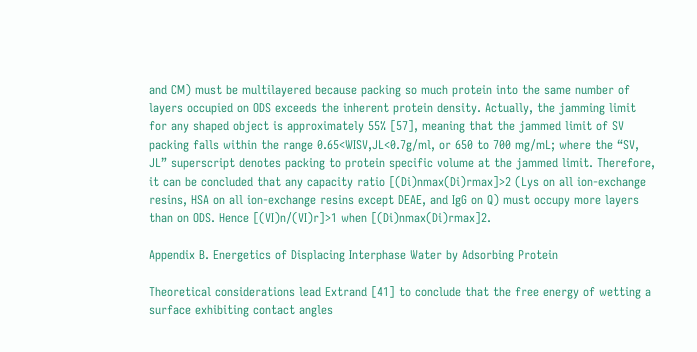and CM) must be multilayered because packing so much protein into the same number of layers occupied on ODS exceeds the inherent protein density. Actually, the jamming limit for any shaped object is approximately 55% [57], meaning that the jammed limit of SV packing falls within the range 0.65<WISV,JL<0.7g/ml, or 650 to 700 mg/mL; where the “SV, JL” superscript denotes packing to protein specific volume at the jammed limit. Therefore, it can be concluded that any capacity ratio [(Di)nmax(Di)rmax]>2 (Lys on all ion-exchange resins, HSA on all ion-exchange resins except DEAE, and IgG on Q) must occupy more layers than on ODS. Hence [(VI)n/(VI)r]>1 when [(Di)nmax(Di)rmax]2.

Appendix B. Energetics of Displacing Interphase Water by Adsorbing Protein

Theoretical considerations lead Extrand [41] to conclude that the free energy of wetting a surface exhibiting contact angles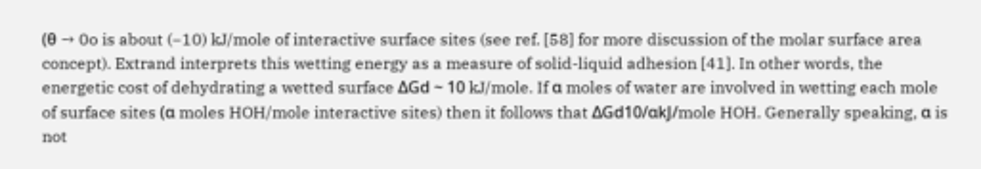(θ → 0o is about (−10) kJ/mole of interactive surface sites (see ref. [58] for more discussion of the molar surface area concept). Extrand interprets this wetting energy as a measure of solid-liquid adhesion [41]. In other words, the energetic cost of dehydrating a wetted surface ΔGd ~ 10 kJ/mole. If α moles of water are involved in wetting each mole of surface sites (α moles HOH/mole interactive sites) then it follows that ΔGd10/αkJ/mole HOH. Generally speaking, α is not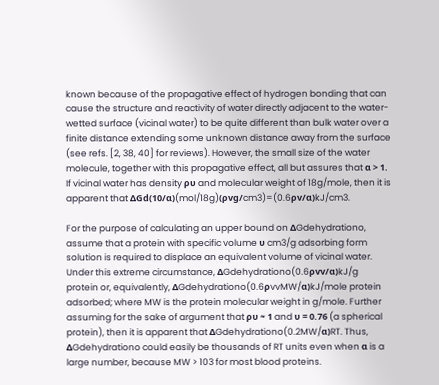known because of the propagative effect of hydrogen bonding that can cause the structure and reactivity of water directly adjacent to the water-wetted surface (vicinal water) to be quite different than bulk water over a finite distance extending some unknown distance away from the surface (see refs. [2, 38, 40] for reviews). However, the small size of the water molecule, together with this propagative effect, all but assures that α > 1. If vicinal water has density ρυ and molecular weight of 18g/mole, then it is apparent that ΔGd(10/α)(mol/18g)(ρvg/cm3)=(0.6ρv/α)kJ/cm3.

For the purpose of calculating an upper bound on ΔGdehydrationo, assume that a protein with specific volume υ cm3/g adsorbing form solution is required to displace an equivalent volume of vicinal water. Under this extreme circumstance, ΔGdehydrationo(0.6ρvv/α)kJ/g protein or, equivalently, ΔGdehydrationo(0.6ρvvMW/α)kJ/mole protein adsorbed; where MW is the protein molecular weight in g/mole. Further assuming for the sake of argument that ρυ ≈ 1 and υ = 0.76 (a spherical protein), then it is apparent that ΔGdehydrationo(0.2MW/α)RT. Thus, ΔGdehydrationo could easily be thousands of RT units even when α is a large number, because MW > 103 for most blood proteins.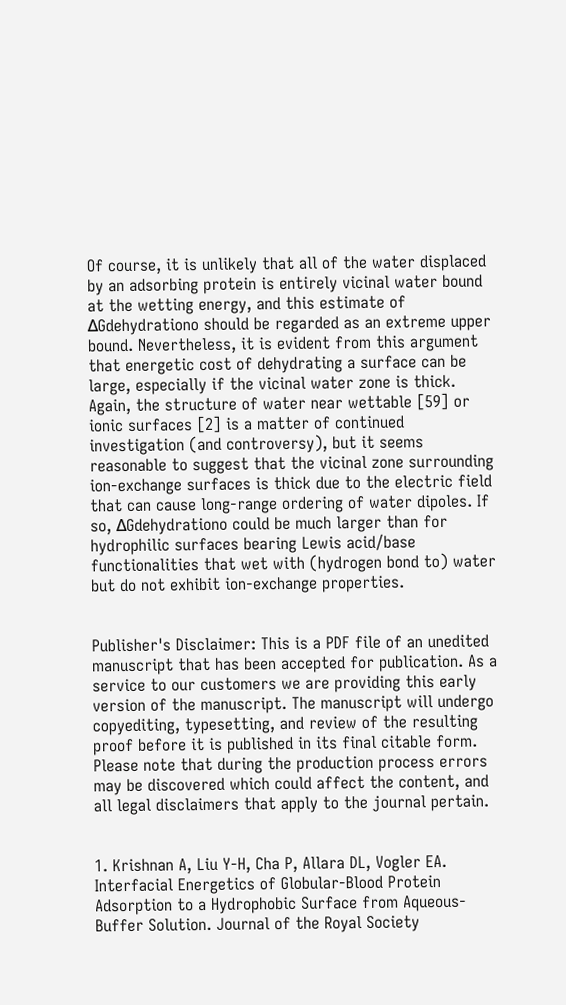Of course, it is unlikely that all of the water displaced by an adsorbing protein is entirely vicinal water bound at the wetting energy, and this estimate of ΔGdehydrationo should be regarded as an extreme upper bound. Nevertheless, it is evident from this argument that energetic cost of dehydrating a surface can be large, especially if the vicinal water zone is thick. Again, the structure of water near wettable [59] or ionic surfaces [2] is a matter of continued investigation (and controversy), but it seems reasonable to suggest that the vicinal zone surrounding ion-exchange surfaces is thick due to the electric field that can cause long-range ordering of water dipoles. If so, ΔGdehydrationo could be much larger than for hydrophilic surfaces bearing Lewis acid/base functionalities that wet with (hydrogen bond to) water but do not exhibit ion-exchange properties.


Publisher's Disclaimer: This is a PDF file of an unedited manuscript that has been accepted for publication. As a service to our customers we are providing this early version of the manuscript. The manuscript will undergo copyediting, typesetting, and review of the resulting proof before it is published in its final citable form. Please note that during the production process errors may be discovered which could affect the content, and all legal disclaimers that apply to the journal pertain.


1. Krishnan A, Liu Y-H, Cha P, Allara DL, Vogler EA. Interfacial Energetics of Globular-Blood Protein Adsorption to a Hydrophobic Surface from Aqueous-Buffer Solution. Journal of the Royal Society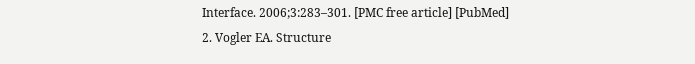Interface. 2006;3:283–301. [PMC free article] [PubMed]
2. Vogler EA. Structure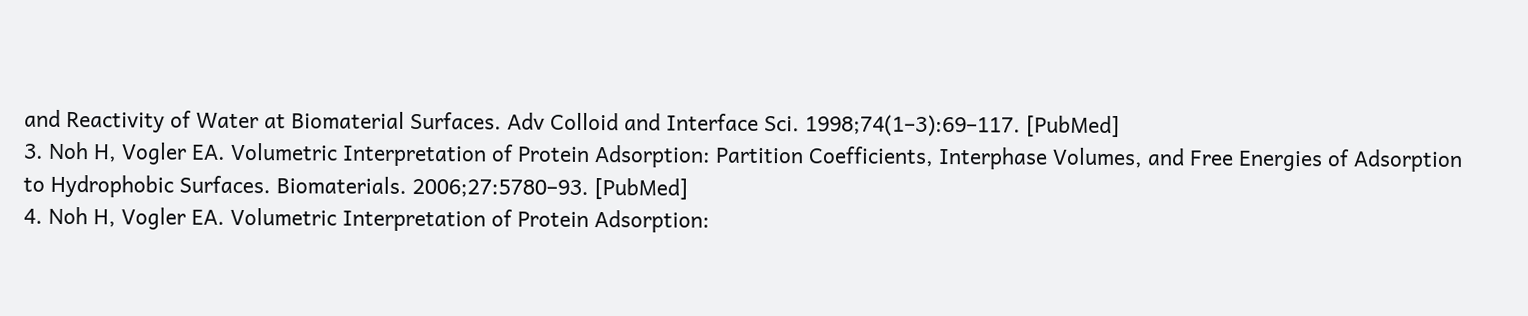and Reactivity of Water at Biomaterial Surfaces. Adv Colloid and Interface Sci. 1998;74(1–3):69–117. [PubMed]
3. Noh H, Vogler EA. Volumetric Interpretation of Protein Adsorption: Partition Coefficients, Interphase Volumes, and Free Energies of Adsorption to Hydrophobic Surfaces. Biomaterials. 2006;27:5780–93. [PubMed]
4. Noh H, Vogler EA. Volumetric Interpretation of Protein Adsorption: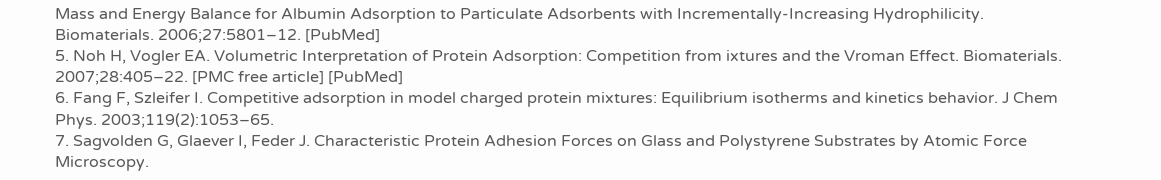Mass and Energy Balance for Albumin Adsorption to Particulate Adsorbents with Incrementally-Increasing Hydrophilicity. Biomaterials. 2006;27:5801–12. [PubMed]
5. Noh H, Vogler EA. Volumetric Interpretation of Protein Adsorption: Competition from ixtures and the Vroman Effect. Biomaterials. 2007;28:405–22. [PMC free article] [PubMed]
6. Fang F, Szleifer I. Competitive adsorption in model charged protein mixtures: Equilibrium isotherms and kinetics behavior. J Chem Phys. 2003;119(2):1053–65.
7. Sagvolden G, Glaever I, Feder J. Characteristic Protein Adhesion Forces on Glass and Polystyrene Substrates by Atomic Force Microscopy.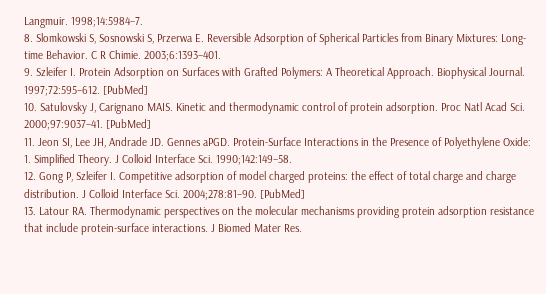Langmuir. 1998;14:5984–7.
8. Slomkowski S, Sosnowski S, Przerwa E. Reversible Adsorption of Spherical Particles from Binary Mixtures: Long-time Behavior. C R Chimie. 2003;6:1393–401.
9. Szleifer I. Protein Adsorption on Surfaces with Grafted Polymers: A Theoretical Approach. Biophysical Journal. 1997;72:595–612. [PubMed]
10. Satulovsky J, Carignano MAIS. Kinetic and thermodynamic control of protein adsorption. Proc Natl Acad Sci. 2000;97:9037–41. [PubMed]
11. Jeon SI, Lee JH, Andrade JD. Gennes aPGD. Protein-Surface Interactions in the Presence of Polyethylene Oxide: 1. Simplified Theory. J Colloid Interface Sci. 1990;142:149–58.
12. Gong P, Szleifer I. Competitive adsorption of model charged proteins: the effect of total charge and charge distribution. J Colloid Interface Sci. 2004;278:81–90. [PubMed]
13. Latour RA. Thermodynamic perspectives on the molecular mechanisms providing protein adsorption resistance that include protein-surface interactions. J Biomed Mater Res.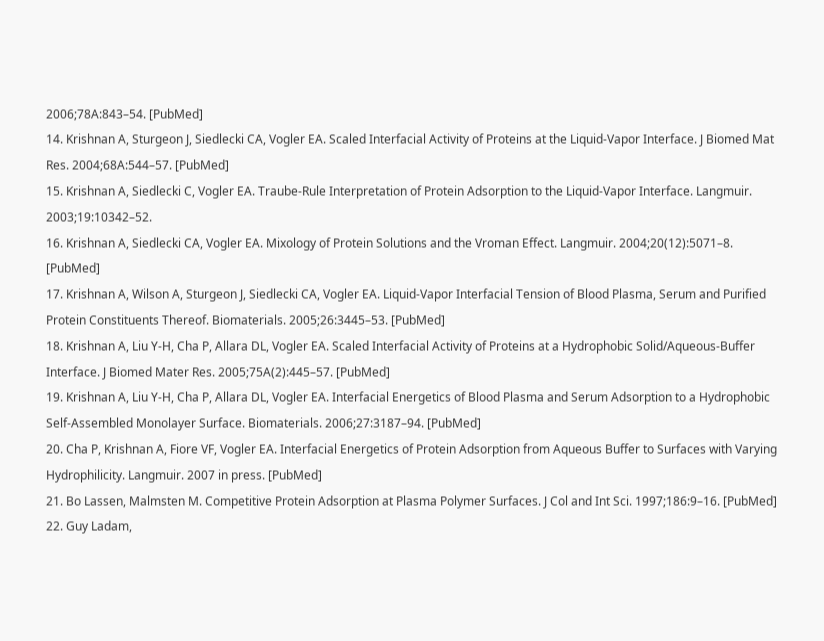2006;78A:843–54. [PubMed]
14. Krishnan A, Sturgeon J, Siedlecki CA, Vogler EA. Scaled Interfacial Activity of Proteins at the Liquid-Vapor Interface. J Biomed Mat Res. 2004;68A:544–57. [PubMed]
15. Krishnan A, Siedlecki C, Vogler EA. Traube-Rule Interpretation of Protein Adsorption to the Liquid-Vapor Interface. Langmuir. 2003;19:10342–52.
16. Krishnan A, Siedlecki CA, Vogler EA. Mixology of Protein Solutions and the Vroman Effect. Langmuir. 2004;20(12):5071–8. [PubMed]
17. Krishnan A, Wilson A, Sturgeon J, Siedlecki CA, Vogler EA. Liquid-Vapor Interfacial Tension of Blood Plasma, Serum and Purified Protein Constituents Thereof. Biomaterials. 2005;26:3445–53. [PubMed]
18. Krishnan A, Liu Y-H, Cha P, Allara DL, Vogler EA. Scaled Interfacial Activity of Proteins at a Hydrophobic Solid/Aqueous-Buffer Interface. J Biomed Mater Res. 2005;75A(2):445–57. [PubMed]
19. Krishnan A, Liu Y-H, Cha P, Allara DL, Vogler EA. Interfacial Energetics of Blood Plasma and Serum Adsorption to a Hydrophobic Self-Assembled Monolayer Surface. Biomaterials. 2006;27:3187–94. [PubMed]
20. Cha P, Krishnan A, Fiore VF, Vogler EA. Interfacial Energetics of Protein Adsorption from Aqueous Buffer to Surfaces with Varying Hydrophilicity. Langmuir. 2007 in press. [PubMed]
21. Bo Lassen, Malmsten M. Competitive Protein Adsorption at Plasma Polymer Surfaces. J Col and Int Sci. 1997;186:9–16. [PubMed]
22. Guy Ladam,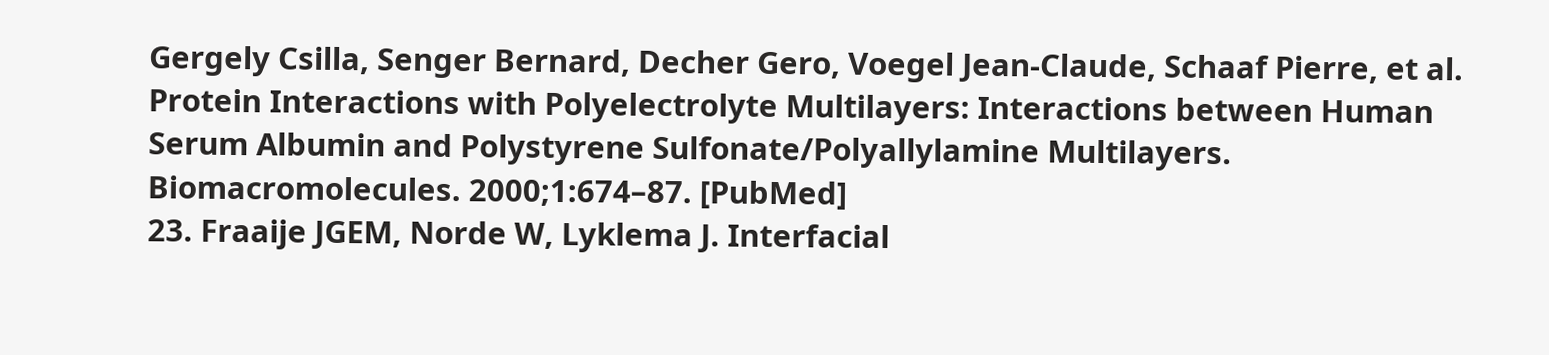Gergely Csilla, Senger Bernard, Decher Gero, Voegel Jean-Claude, Schaaf Pierre, et al. Protein Interactions with Polyelectrolyte Multilayers: Interactions between Human Serum Albumin and Polystyrene Sulfonate/Polyallylamine Multilayers. Biomacromolecules. 2000;1:674–87. [PubMed]
23. Fraaije JGEM, Norde W, Lyklema J. Interfacial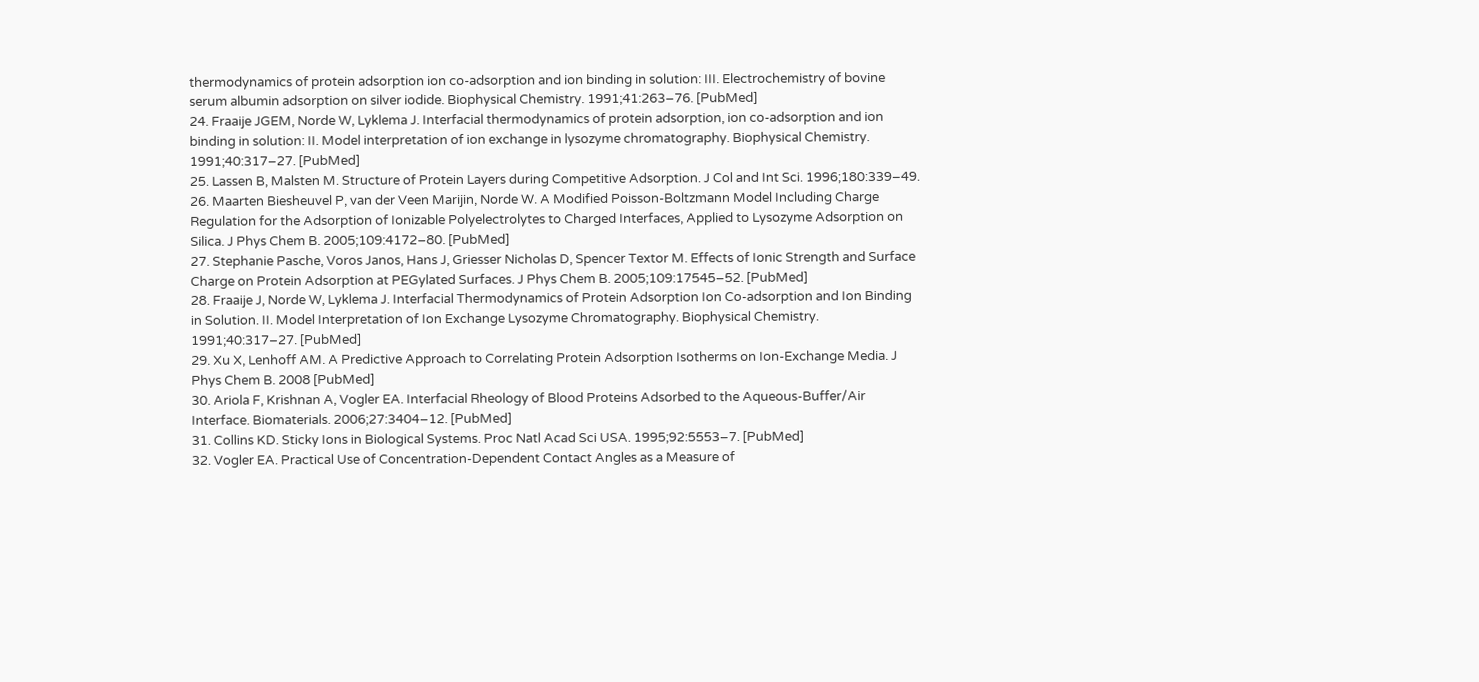thermodynamics of protein adsorption ion co-adsorption and ion binding in solution: III. Electrochemistry of bovine serum albumin adsorption on silver iodide. Biophysical Chemistry. 1991;41:263–76. [PubMed]
24. Fraaije JGEM, Norde W, Lyklema J. Interfacial thermodynamics of protein adsorption, ion co-adsorption and ion binding in solution: II. Model interpretation of ion exchange in lysozyme chromatography. Biophysical Chemistry. 1991;40:317–27. [PubMed]
25. Lassen B, Malsten M. Structure of Protein Layers during Competitive Adsorption. J Col and Int Sci. 1996;180:339–49.
26. Maarten Biesheuvel P, van der Veen Marijin, Norde W. A Modified Poisson-Boltzmann Model Including Charge Regulation for the Adsorption of Ionizable Polyelectrolytes to Charged Interfaces, Applied to Lysozyme Adsorption on Silica. J Phys Chem B. 2005;109:4172–80. [PubMed]
27. Stephanie Pasche, Voros Janos, Hans J, Griesser Nicholas D, Spencer Textor M. Effects of Ionic Strength and Surface Charge on Protein Adsorption at PEGylated Surfaces. J Phys Chem B. 2005;109:17545–52. [PubMed]
28. Fraaije J, Norde W, Lyklema J. Interfacial Thermodynamics of Protein Adsorption Ion Co-adsorption and Ion Binding in Solution. II. Model Interpretation of Ion Exchange Lysozyme Chromatography. Biophysical Chemistry. 1991;40:317–27. [PubMed]
29. Xu X, Lenhoff AM. A Predictive Approach to Correlating Protein Adsorption Isotherms on Ion-Exchange Media. J Phys Chem B. 2008 [PubMed]
30. Ariola F, Krishnan A, Vogler EA. Interfacial Rheology of Blood Proteins Adsorbed to the Aqueous-Buffer/Air Interface. Biomaterials. 2006;27:3404–12. [PubMed]
31. Collins KD. Sticky Ions in Biological Systems. Proc Natl Acad Sci USA. 1995;92:5553–7. [PubMed]
32. Vogler EA. Practical Use of Concentration-Dependent Contact Angles as a Measure of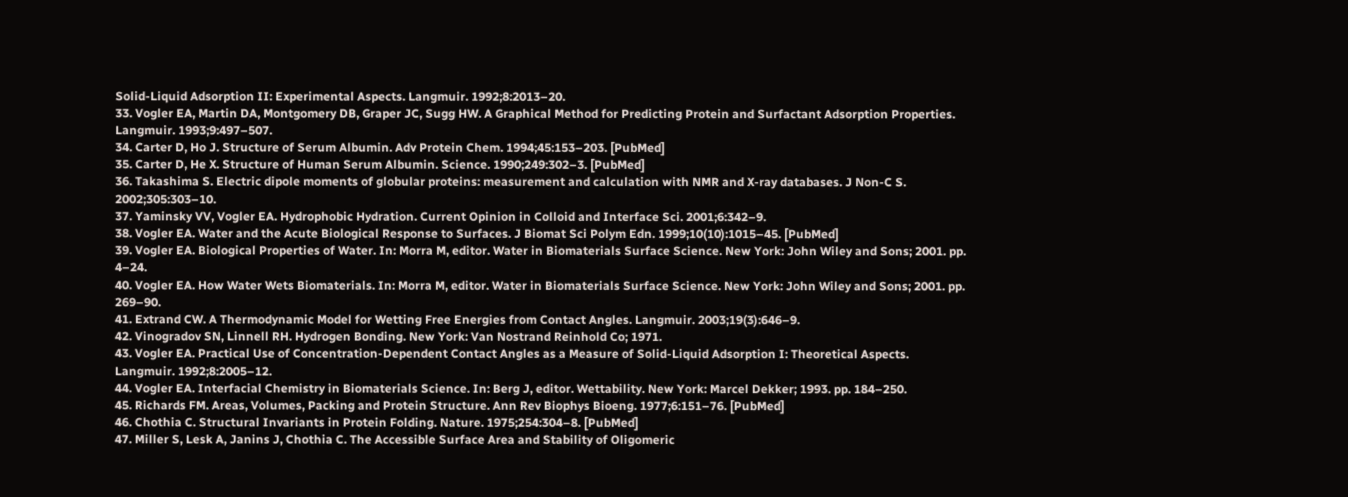Solid-Liquid Adsorption II: Experimental Aspects. Langmuir. 1992;8:2013–20.
33. Vogler EA, Martin DA, Montgomery DB, Graper JC, Sugg HW. A Graphical Method for Predicting Protein and Surfactant Adsorption Properties. Langmuir. 1993;9:497–507.
34. Carter D, Ho J. Structure of Serum Albumin. Adv Protein Chem. 1994;45:153–203. [PubMed]
35. Carter D, He X. Structure of Human Serum Albumin. Science. 1990;249:302–3. [PubMed]
36. Takashima S. Electric dipole moments of globular proteins: measurement and calculation with NMR and X-ray databases. J Non-C S. 2002;305:303–10.
37. Yaminsky VV, Vogler EA. Hydrophobic Hydration. Current Opinion in Colloid and Interface Sci. 2001;6:342–9.
38. Vogler EA. Water and the Acute Biological Response to Surfaces. J Biomat Sci Polym Edn. 1999;10(10):1015–45. [PubMed]
39. Vogler EA. Biological Properties of Water. In: Morra M, editor. Water in Biomaterials Surface Science. New York: John Wiley and Sons; 2001. pp. 4–24.
40. Vogler EA. How Water Wets Biomaterials. In: Morra M, editor. Water in Biomaterials Surface Science. New York: John Wiley and Sons; 2001. pp. 269–90.
41. Extrand CW. A Thermodynamic Model for Wetting Free Energies from Contact Angles. Langmuir. 2003;19(3):646–9.
42. Vinogradov SN, Linnell RH. Hydrogen Bonding. New York: Van Nostrand Reinhold Co; 1971.
43. Vogler EA. Practical Use of Concentration-Dependent Contact Angles as a Measure of Solid-Liquid Adsorption I: Theoretical Aspects. Langmuir. 1992;8:2005–12.
44. Vogler EA. Interfacial Chemistry in Biomaterials Science. In: Berg J, editor. Wettability. New York: Marcel Dekker; 1993. pp. 184–250.
45. Richards FM. Areas, Volumes, Packing and Protein Structure. Ann Rev Biophys Bioeng. 1977;6:151–76. [PubMed]
46. Chothia C. Structural Invariants in Protein Folding. Nature. 1975;254:304–8. [PubMed]
47. Miller S, Lesk A, Janins J, Chothia C. The Accessible Surface Area and Stability of Oligomeric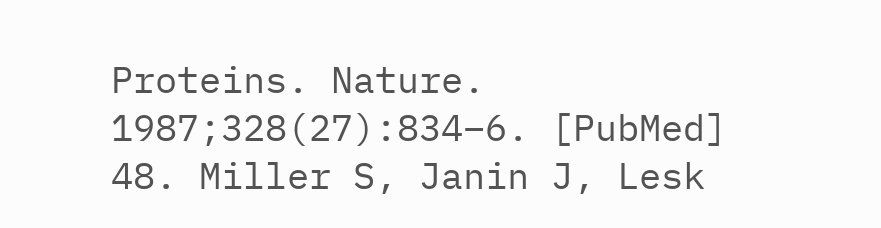Proteins. Nature. 1987;328(27):834–6. [PubMed]
48. Miller S, Janin J, Lesk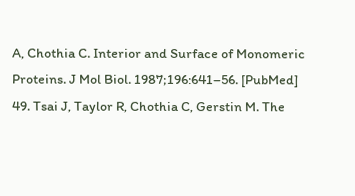A, Chothia C. Interior and Surface of Monomeric Proteins. J Mol Biol. 1987;196:641–56. [PubMed]
49. Tsai J, Taylor R, Chothia C, Gerstin M. The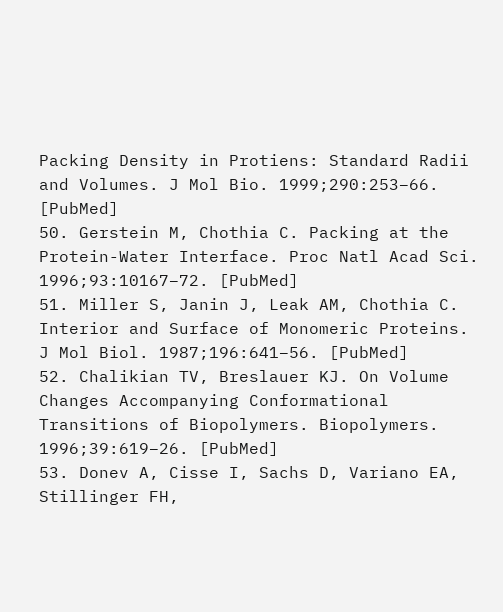Packing Density in Protiens: Standard Radii and Volumes. J Mol Bio. 1999;290:253–66. [PubMed]
50. Gerstein M, Chothia C. Packing at the Protein-Water Interface. Proc Natl Acad Sci. 1996;93:10167–72. [PubMed]
51. Miller S, Janin J, Leak AM, Chothia C. Interior and Surface of Monomeric Proteins. J Mol Biol. 1987;196:641–56. [PubMed]
52. Chalikian TV, Breslauer KJ. On Volume Changes Accompanying Conformational Transitions of Biopolymers. Biopolymers. 1996;39:619–26. [PubMed]
53. Donev A, Cisse I, Sachs D, Variano EA, Stillinger FH,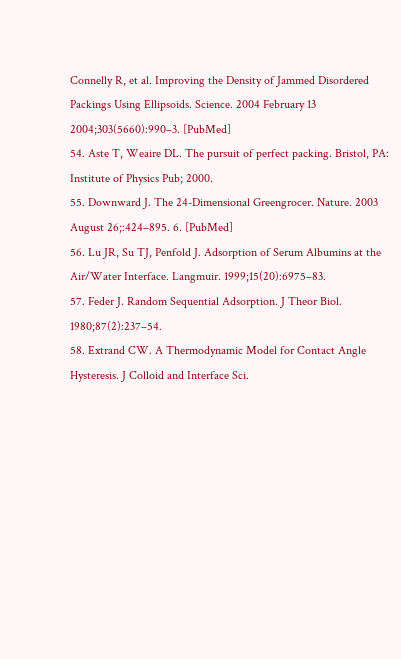Connelly R, et al. Improving the Density of Jammed Disordered Packings Using Ellipsoids. Science. 2004 February 13 2004;303(5660):990–3. [PubMed]
54. Aste T, Weaire DL. The pursuit of perfect packing. Bristol, PA: Institute of Physics Pub; 2000.
55. Downward J. The 24-Dimensional Greengrocer. Nature. 2003 August 26;:424–895. 6. [PubMed]
56. Lu JR, Su TJ, Penfold J. Adsorption of Serum Albumins at the Air/Water Interface. Langmuir. 1999;15(20):6975–83.
57. Feder J. Random Sequential Adsorption. J Theor Biol. 1980;87(2):237–54.
58. Extrand CW. A Thermodynamic Model for Contact Angle Hysteresis. J Colloid and Interface Sci.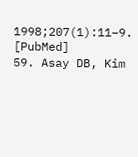1998;207(1):11–9. [PubMed]
59. Asay DB, Kim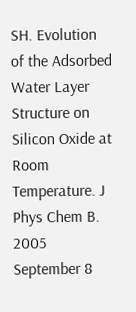SH. Evolution of the Adsorbed Water Layer Structure on Silicon Oxide at Room Temperature. J Phys Chem B. 2005 September 8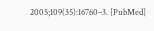2005;109(35):16760–3. [PubMed]